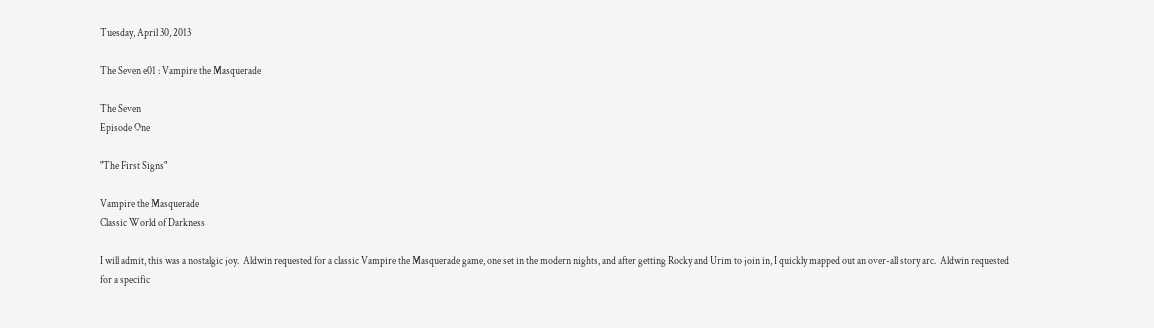Tuesday, April 30, 2013

The Seven e01 : Vampire the Masquerade

The Seven
Episode One

"The First Signs"

Vampire the Masquerade
Classic World of Darkness

I will admit, this was a nostalgic joy.  Aldwin requested for a classic Vampire the Masquerade game, one set in the modern nights, and after getting Rocky and Urim to join in, I quickly mapped out an over-all story arc.  Aldwin requested for a specific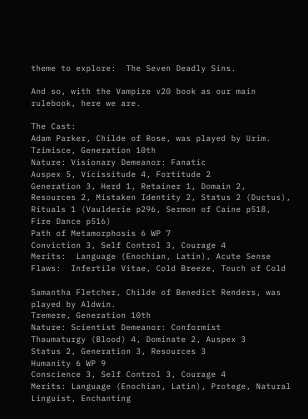theme to explore:  The Seven Deadly Sins.

And so, with the Vampire v20 book as our main rulebook, here we are.

The Cast:
Adam Parker, Childe of Rose, was played by Urim.
Tzimisce, Generation 10th
Nature: Visionary Demeanor: Fanatic
Auspex 5, Vicissitude 4, Fortitude 2
Generation 3, Herd 1, Retainer 1, Domain 2, Resources 2, Mistaken Identity 2, Status 2 (Ductus), Rituals 1 (Vaulderie p296, Sermon of Caine p518, Fire Dance p516)
Path of Metamorphosis 6 WP 7
Conviction 3, Self Control 3, Courage 4
Merits:  Language (Enochian, Latin), Acute Sense
Flaws:  Infertile Vitae, Cold Breeze, Touch of Cold

Samantha Fletcher, Childe of Benedict Renders, was played by Aldwin.
Tremere, Generation 10th
Nature: Scientist Demeanor: Conformist
Thaumaturgy (Blood) 4, Dominate 2, Auspex 3
Status 2, Generation 3, Resources 3
Humanity 6 WP 9
Conscience 3, Self Control 3, Courage 4
Merits: Language (Enochian, Latin), Protege, Natural Linguist, Enchanting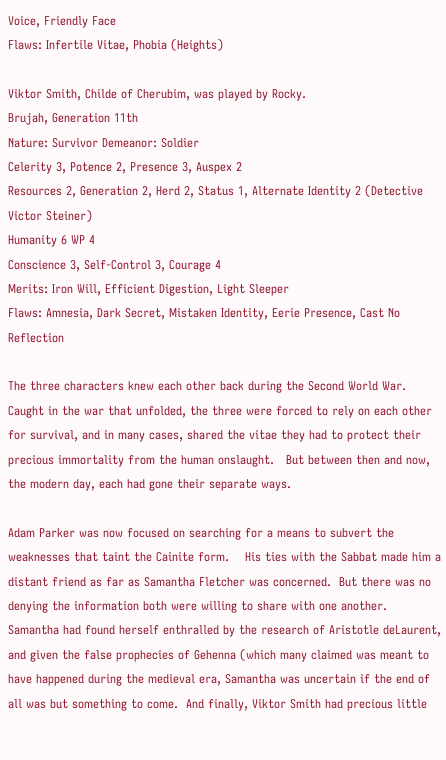Voice, Friendly Face
Flaws: Infertile Vitae, Phobia (Heights)

Viktor Smith, Childe of Cherubim, was played by Rocky.
Brujah, Generation 11th
Nature: Survivor Demeanor: Soldier
Celerity 3, Potence 2, Presence 3, Auspex 2
Resources 2, Generation 2, Herd 2, Status 1, Alternate Identity 2 (Detective Victor Steiner)
Humanity 6 WP 4
Conscience 3, Self-Control 3, Courage 4
Merits: Iron Will, Efficient Digestion, Light Sleeper
Flaws: Amnesia, Dark Secret, Mistaken Identity, Eerie Presence, Cast No Reflection

The three characters knew each other back during the Second World War.  Caught in the war that unfolded, the three were forced to rely on each other for survival, and in many cases, shared the vitae they had to protect their precious immortality from the human onslaught.   But between then and now, the modern day, each had gone their separate ways.

Adam Parker was now focused on searching for a means to subvert the weaknesses that taint the Cainite form.    His ties with the Sabbat made him a distant friend as far as Samantha Fletcher was concerned.  But there was no denying the information both were willing to share with one another.  Samantha had found herself enthralled by the research of Aristotle deLaurent, and given the false prophecies of Gehenna (which many claimed was meant to have happened during the medieval era, Samantha was uncertain if the end of all was but something to come.  And finally, Viktor Smith had precious little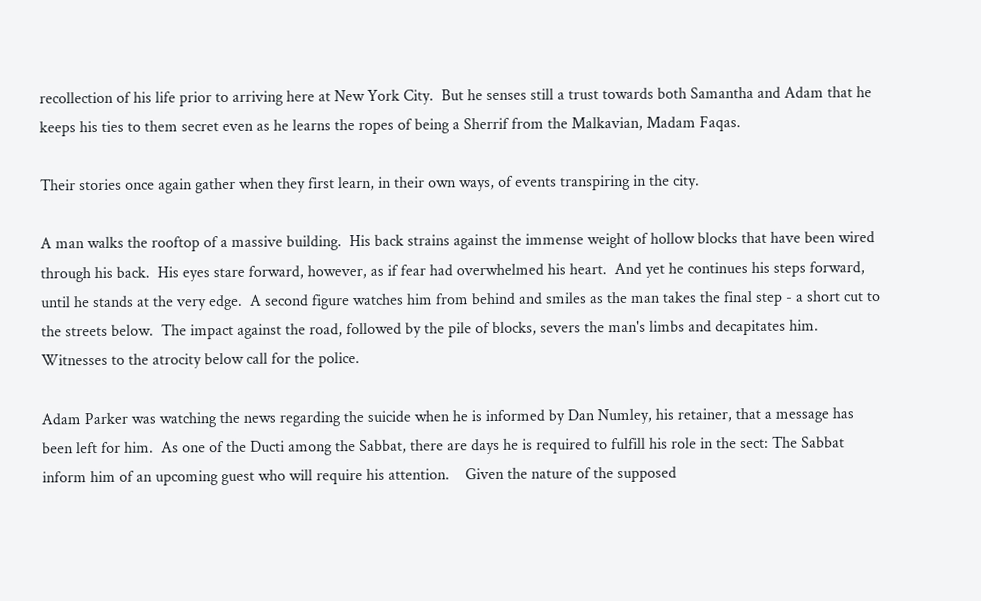recollection of his life prior to arriving here at New York City.  But he senses still a trust towards both Samantha and Adam that he keeps his ties to them secret even as he learns the ropes of being a Sherrif from the Malkavian, Madam Faqas.

Their stories once again gather when they first learn, in their own ways, of events transpiring in the city.

A man walks the rooftop of a massive building.  His back strains against the immense weight of hollow blocks that have been wired through his back.  His eyes stare forward, however, as if fear had overwhelmed his heart.  And yet he continues his steps forward, until he stands at the very edge.  A second figure watches him from behind and smiles as the man takes the final step - a short cut to the streets below.  The impact against the road, followed by the pile of blocks, severs the man's limbs and decapitates him.  Witnesses to the atrocity below call for the police.

Adam Parker was watching the news regarding the suicide when he is informed by Dan Numley, his retainer, that a message has been left for him.  As one of the Ducti among the Sabbat, there are days he is required to fulfill his role in the sect: The Sabbat inform him of an upcoming guest who will require his attention.    Given the nature of the supposed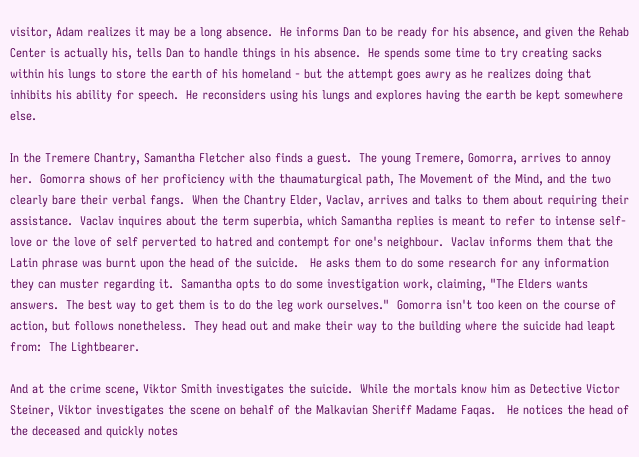visitor, Adam realizes it may be a long absence.  He informs Dan to be ready for his absence, and given the Rehab Center is actually his, tells Dan to handle things in his absence.  He spends some time to try creating sacks within his lungs to store the earth of his homeland - but the attempt goes awry as he realizes doing that inhibits his ability for speech.  He reconsiders using his lungs and explores having the earth be kept somewhere else.

In the Tremere Chantry, Samantha Fletcher also finds a guest.  The young Tremere, Gomorra, arrives to annoy her.  Gomorra shows of her proficiency with the thaumaturgical path, The Movement of the Mind, and the two clearly bare their verbal fangs.  When the Chantry Elder, Vaclav, arrives and talks to them about requiring their assistance.  Vaclav inquires about the term superbia, which Samantha replies is meant to refer to intense self-love or the love of self perverted to hatred and contempt for one's neighbour.  Vaclav informs them that the Latin phrase was burnt upon the head of the suicide.   He asks them to do some research for any information they can muster regarding it.  Samantha opts to do some investigation work, claiming, "The Elders wants answers.  The best way to get them is to do the leg work ourselves."  Gomorra isn't too keen on the course of action, but follows nonetheless.  They head out and make their way to the building where the suicide had leapt from:  The Lightbearer.

And at the crime scene, Viktor Smith investigates the suicide.  While the mortals know him as Detective Victor Steiner, Viktor investigates the scene on behalf of the Malkavian Sheriff Madame Faqas.   He notices the head of the deceased and quickly notes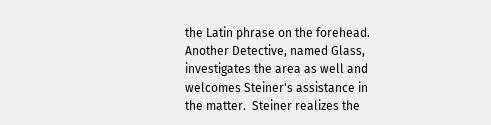the Latin phrase on the forehead.  Another Detective, named Glass, investigates the area as well and welcomes Steiner's assistance in the matter.  Steiner realizes the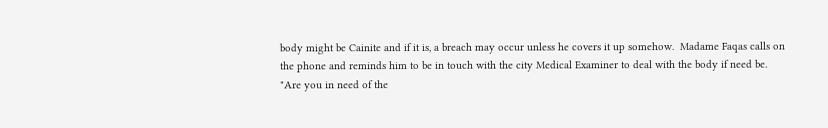body might be Cainite and if it is, a breach may occur unless he covers it up somehow.  Madame Faqas calls on the phone and reminds him to be in touch with the city Medical Examiner to deal with the body if need be.  "Are you in need of the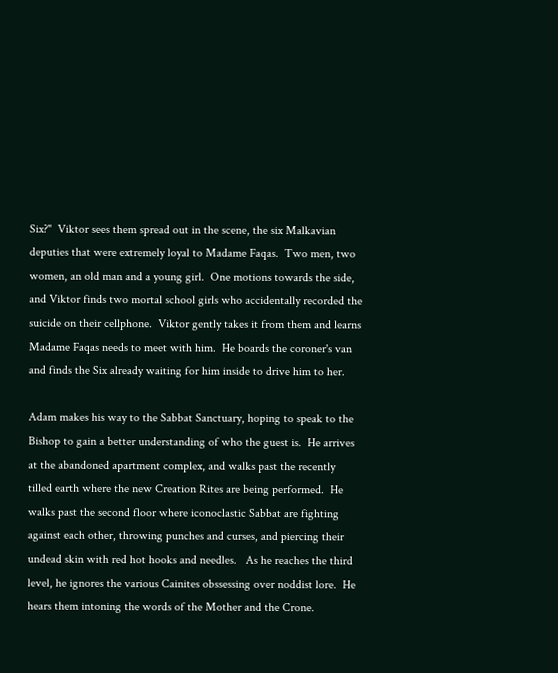Six?"  Viktor sees them spread out in the scene, the six Malkavian deputies that were extremely loyal to Madame Faqas.  Two men, two women, an old man and a young girl.  One motions towards the side, and Viktor finds two mortal school girls who accidentally recorded the suicide on their cellphone.  Viktor gently takes it from them and learns Madame Faqas needs to meet with him.  He boards the coroner's van and finds the Six already waiting for him inside to drive him to her.

Adam makes his way to the Sabbat Sanctuary, hoping to speak to the Bishop to gain a better understanding of who the guest is.  He arrives at the abandoned apartment complex, and walks past the recently tilled earth where the new Creation Rites are being performed.  He  walks past the second floor where iconoclastic Sabbat are fighting against each other, throwing punches and curses, and piercing their undead skin with red hot hooks and needles.   As he reaches the third level, he ignores the various Cainites obssessing over noddist lore.  He hears them intoning the words of the Mother and the Crone.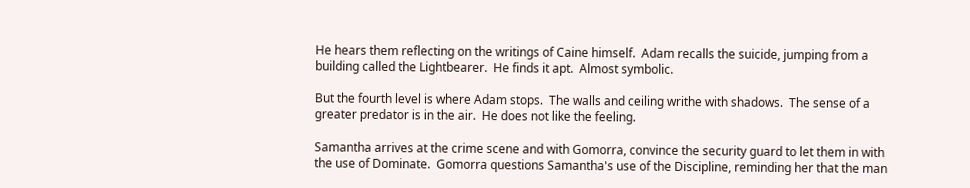He hears them reflecting on the writings of Caine himself.  Adam recalls the suicide, jumping from a building called the Lightbearer.  He finds it apt.  Almost symbolic.

But the fourth level is where Adam stops.  The walls and ceiling writhe with shadows.  The sense of a greater predator is in the air.  He does not like the feeling.

Samantha arrives at the crime scene and with Gomorra, convince the security guard to let them in with the use of Dominate.  Gomorra questions Samantha's use of the Discipline, reminding her that the man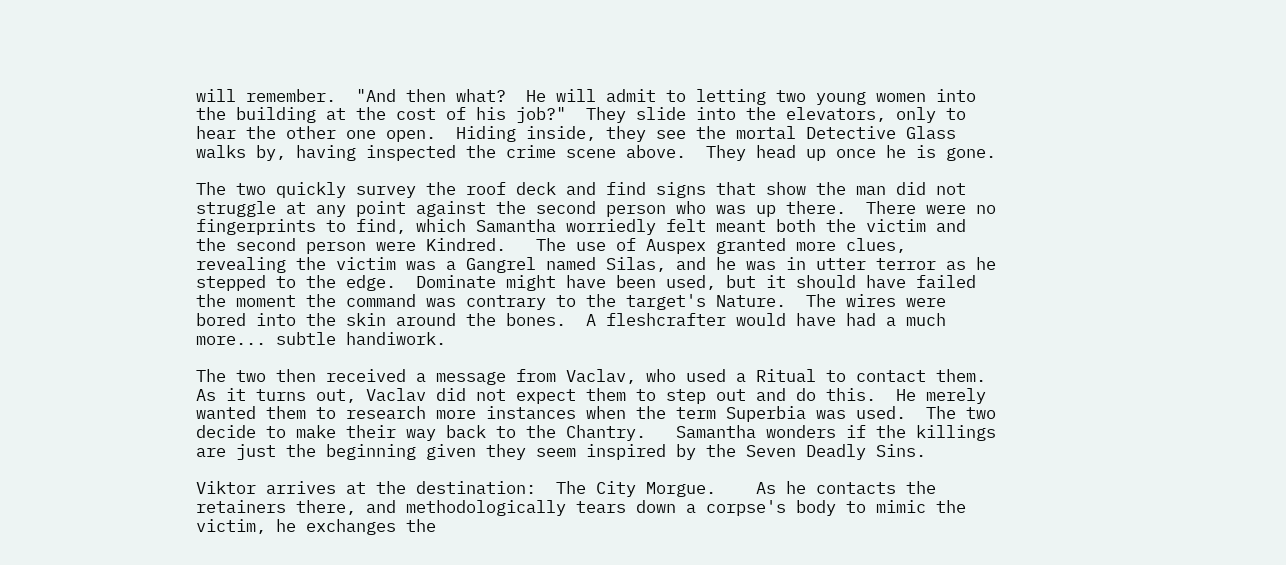will remember.  "And then what?  He will admit to letting two young women into the building at the cost of his job?"  They slide into the elevators, only to hear the other one open.  Hiding inside, they see the mortal Detective Glass walks by, having inspected the crime scene above.  They head up once he is gone.

The two quickly survey the roof deck and find signs that show the man did not struggle at any point against the second person who was up there.  There were no fingerprints to find, which Samantha worriedly felt meant both the victim and the second person were Kindred.   The use of Auspex granted more clues, revealing the victim was a Gangrel named Silas, and he was in utter terror as he stepped to the edge.  Dominate might have been used, but it should have failed the moment the command was contrary to the target's Nature.  The wires were bored into the skin around the bones.  A fleshcrafter would have had a much more... subtle handiwork.

The two then received a message from Vaclav, who used a Ritual to contact them.  As it turns out, Vaclav did not expect them to step out and do this.  He merely wanted them to research more instances when the term Superbia was used.  The two decide to make their way back to the Chantry.   Samantha wonders if the killings are just the beginning given they seem inspired by the Seven Deadly Sins.

Viktor arrives at the destination:  The City Morgue.    As he contacts the retainers there, and methodologically tears down a corpse's body to mimic the victim, he exchanges the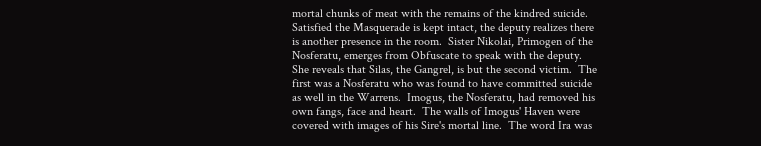mortal chunks of meat with the remains of the kindred suicide.   Satisfied the Masquerade is kept intact, the deputy realizes there is another presence in the room.  Sister Nikolai, Primogen of the Nosferatu, emerges from Obfuscate to speak with the deputy.  She reveals that Silas, the Gangrel, is but the second victim.  The first was a Nosferatu who was found to have committed suicide as well in the Warrens.  Imogus, the Nosferatu, had removed his own fangs, face and heart.  The walls of Imogus' Haven were covered with images of his Sire's mortal line.  The word Ira was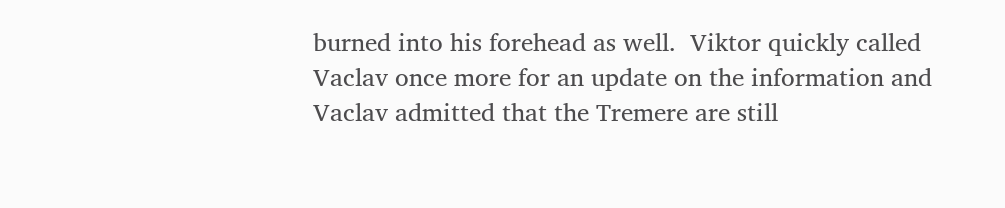burned into his forehead as well.  Viktor quickly called Vaclav once more for an update on the information and Vaclav admitted that the Tremere are still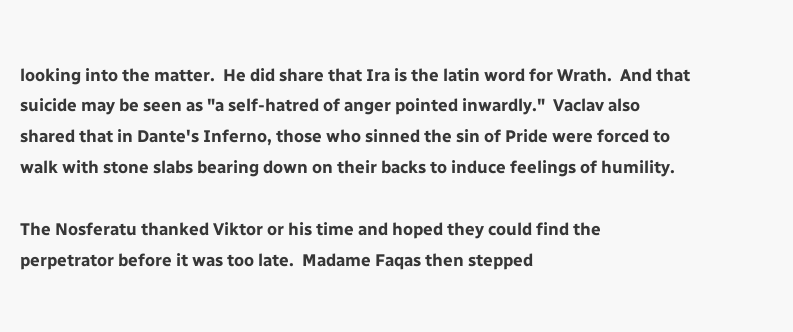looking into the matter.  He did share that Ira is the latin word for Wrath.  And that suicide may be seen as "a self-hatred of anger pointed inwardly."  Vaclav also shared that in Dante's Inferno, those who sinned the sin of Pride were forced to walk with stone slabs bearing down on their backs to induce feelings of humility.

The Nosferatu thanked Viktor or his time and hoped they could find the perpetrator before it was too late.  Madame Faqas then stepped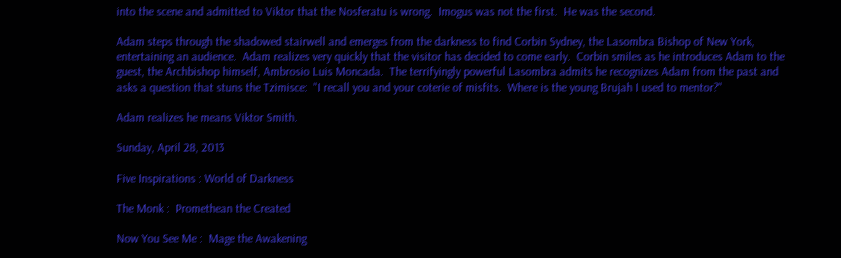into the scene and admitted to Viktor that the Nosferatu is wrong.  Imogus was not the first.  He was the second.

Adam steps through the shadowed stairwell and emerges from the darkness to find Corbin Sydney, the Lasombra Bishop of New York, entertaining an audience.  Adam realizes very quickly that the visitor has decided to come early.  Corbin smiles as he introduces Adam to the guest, the Archbishop himself, Ambrosio Luis Moncada.  The terrifyingly powerful Lasombra admits he recognizes Adam from the past and asks a question that stuns the Tzimisce:  "I recall you and your coterie of misfits.  Where is the young Brujah I used to mentor?"

Adam realizes he means Viktor Smith.

Sunday, April 28, 2013

Five Inspirations : World of Darkness

The Monk :  Promethean the Created

Now You See Me :  Mage the Awakening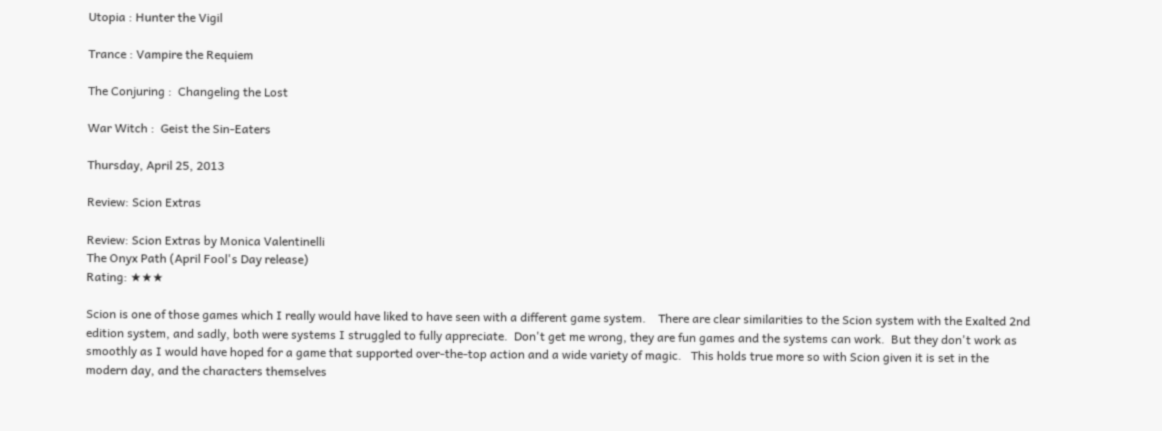Utopia : Hunter the Vigil

Trance : Vampire the Requiem

The Conjuring :  Changeling the Lost

War Witch :  Geist the Sin-Eaters

Thursday, April 25, 2013

Review: Scion Extras

Review: Scion Extras by Monica Valentinelli
The Onyx Path (April Fool's Day release)
Rating: ★★★

Scion is one of those games which I really would have liked to have seen with a different game system.    There are clear similarities to the Scion system with the Exalted 2nd edition system, and sadly, both were systems I struggled to fully appreciate.  Don't get me wrong, they are fun games and the systems can work.  But they don't work as smoothly as I would have hoped for a game that supported over-the-top action and a wide variety of magic.   This holds true more so with Scion given it is set in the modern day, and the characters themselves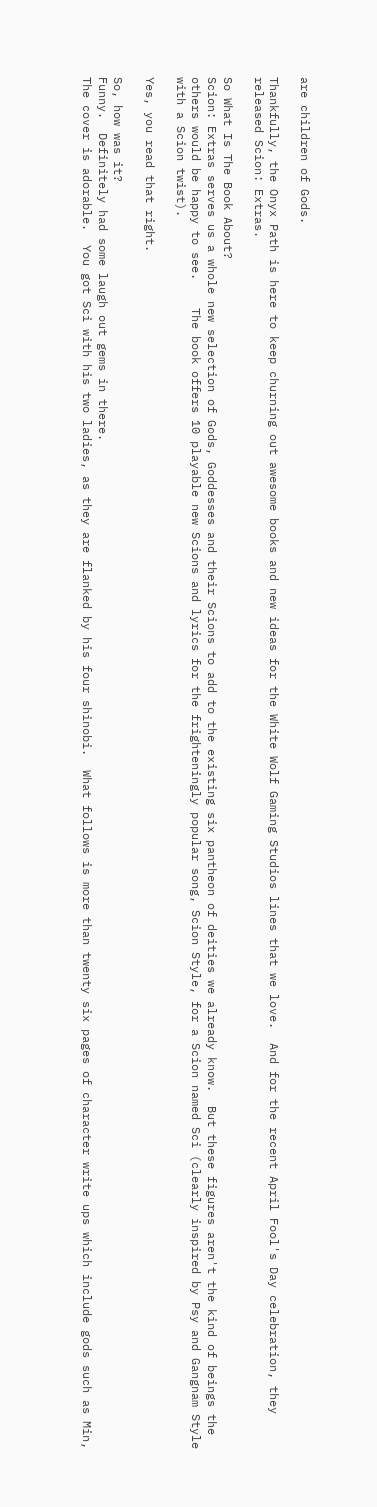are children of Gods.

Thankfully, the Onyx Path is here to keep churning out awesome books and new ideas for the White Wolf Gaming Studios lines that we love.  And for the recent April Fool's Day celebration, they released Scion: Extras.

So What Is The Book About?
Scion: Extras serves us a whole new selection of Gods, Goddesses and their Scions to add to the existing six pantheon of deities we already know.  But these figures aren't the kind of beings the others would be happy to see.    The book offers 10 playable new Scions and lyrics for the frighteningly popular song, Scion Style, for a Scion named Sci (clearly inspired by Psy and Gangnam Style with a Scion twist).

Yes, you read that right.

So, how was it?
Funny.  Definitely had some laugh out gems in there.
The cover is adorable.  You got Sci with his two ladies, as they are flanked by his four shinobi.  What follows is more than twenty six pages of character write ups which include gods such as Min,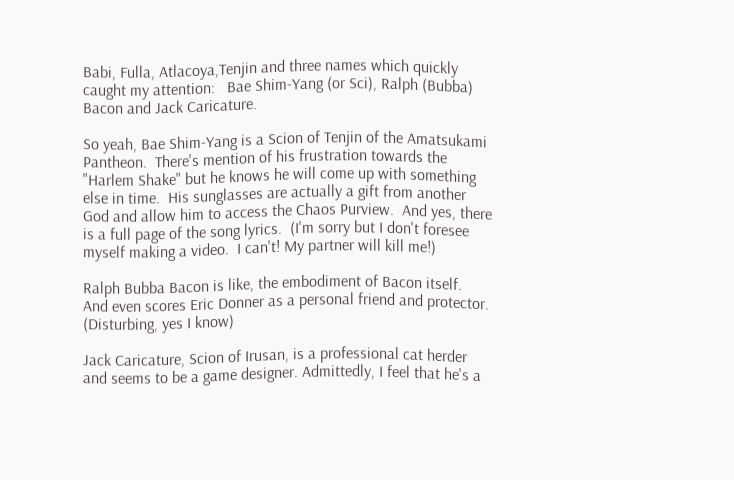Babi, Fulla, Atlacoya,Tenjin and three names which quickly caught my attention:   Bae Shim-Yang (or Sci), Ralph (Bubba) Bacon and Jack Caricature.

So yeah, Bae Shim-Yang is a Scion of Tenjin of the Amatsukami Pantheon.  There's mention of his frustration towards the "Harlem Shake" but he knows he will come up with something else in time.  His sunglasses are actually a gift from another God and allow him to access the Chaos Purview.  And yes, there is a full page of the song lyrics.  (I'm sorry but I don't foresee myself making a video.  I can't! My partner will kill me!)

Ralph Bubba Bacon is like, the embodiment of Bacon itself.  And even scores Eric Donner as a personal friend and protector.  (Disturbing, yes I know)

Jack Caricature, Scion of Irusan, is a professional cat herder and seems to be a game designer. Admittedly, I feel that he's a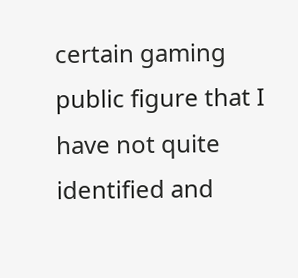certain gaming public figure that I have not quite identified and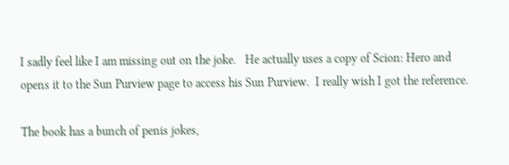I sadly feel like I am missing out on the joke.   He actually uses a copy of Scion: Hero and opens it to the Sun Purview page to access his Sun Purview.  I really wish I got the reference.

The book has a bunch of penis jokes,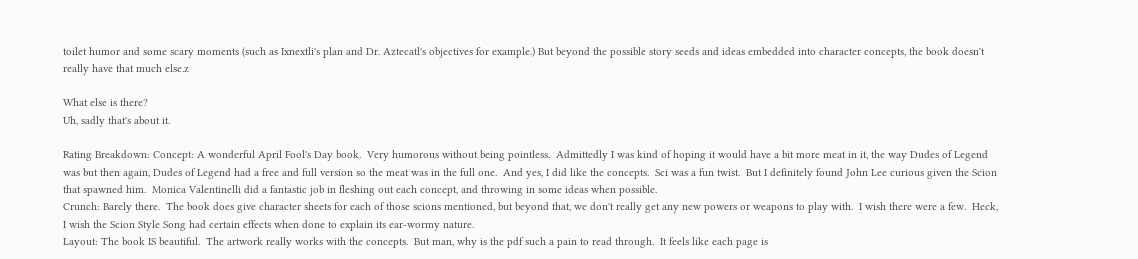toilet humor and some scary moments (such as Ixnextli's plan and Dr. Aztecatl's objectives for example.) But beyond the possible story seeds and ideas embedded into character concepts, the book doesn't really have that much else.z

What else is there?
Uh, sadly that's about it.

Rating Breakdown: Concept: A wonderful April Fool's Day book.  Very humorous without being pointless.  Admittedly I was kind of hoping it would have a bit more meat in it, the way Dudes of Legend was but then again, Dudes of Legend had a free and full version so the meat was in the full one.  And yes, I did like the concepts.  Sci was a fun twist.  But I definitely found John Lee curious given the Scion that spawned him.  Monica Valentinelli did a fantastic job in fleshing out each concept, and throwing in some ideas when possible.
Crunch: Barely there.  The book does give character sheets for each of those scions mentioned, but beyond that, we don't really get any new powers or weapons to play with.  I wish there were a few.  Heck, I wish the Scion Style Song had certain effects when done to explain its ear-wormy nature.
Layout: The book IS beautiful.  The artwork really works with the concepts.  But man, why is the pdf such a pain to read through.  It feels like each page is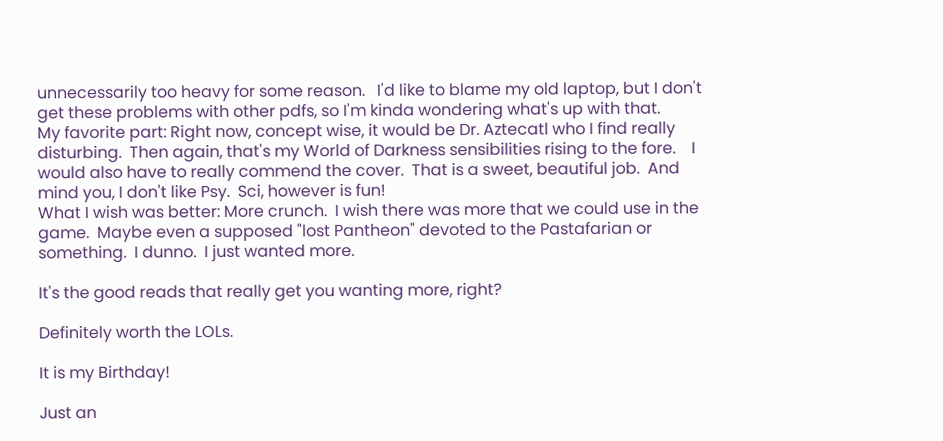unnecessarily too heavy for some reason.   I'd like to blame my old laptop, but I don't get these problems with other pdfs, so I'm kinda wondering what's up with that.
My favorite part: Right now, concept wise, it would be Dr. Aztecatl who I find really disturbing.  Then again, that's my World of Darkness sensibilities rising to the fore.    I would also have to really commend the cover.  That is a sweet, beautiful job.  And mind you, I don't like Psy.  Sci, however is fun!
What I wish was better: More crunch.  I wish there was more that we could use in the game.  Maybe even a supposed "lost Pantheon" devoted to the Pastafarian or something.  I dunno.  I just wanted more.

It's the good reads that really get you wanting more, right?

Definitely worth the LOLs.

It is my Birthday!

Just an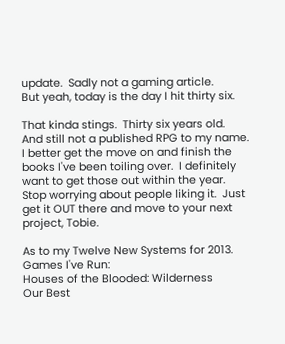update.  Sadly not a gaming article.
But yeah, today is the day I hit thirty six.

That kinda stings.  Thirty six years old.
And still not a published RPG to my name.  I better get the move on and finish the books I've been toiling over.  I definitely want to get those out within the year.  Stop worrying about people liking it.  Just get it OUT there and move to your next project, Tobie.

As to my Twelve New Systems for 2013.
Games I've Run:
Houses of the Blooded: Wilderness
Our Best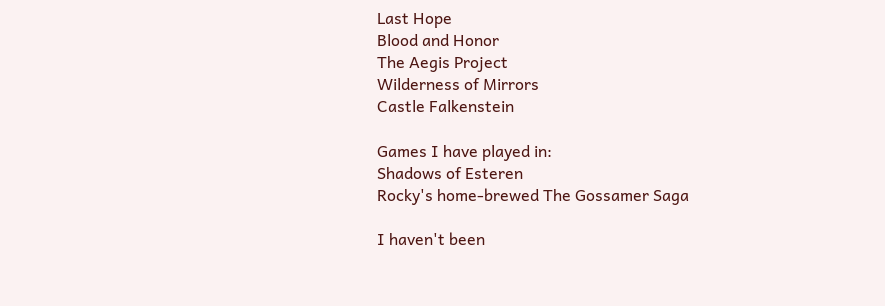Last Hope
Blood and Honor
The Aegis Project
Wilderness of Mirrors
Castle Falkenstein

Games I have played in:
Shadows of Esteren
Rocky's home-brewed The Gossamer Saga

I haven't been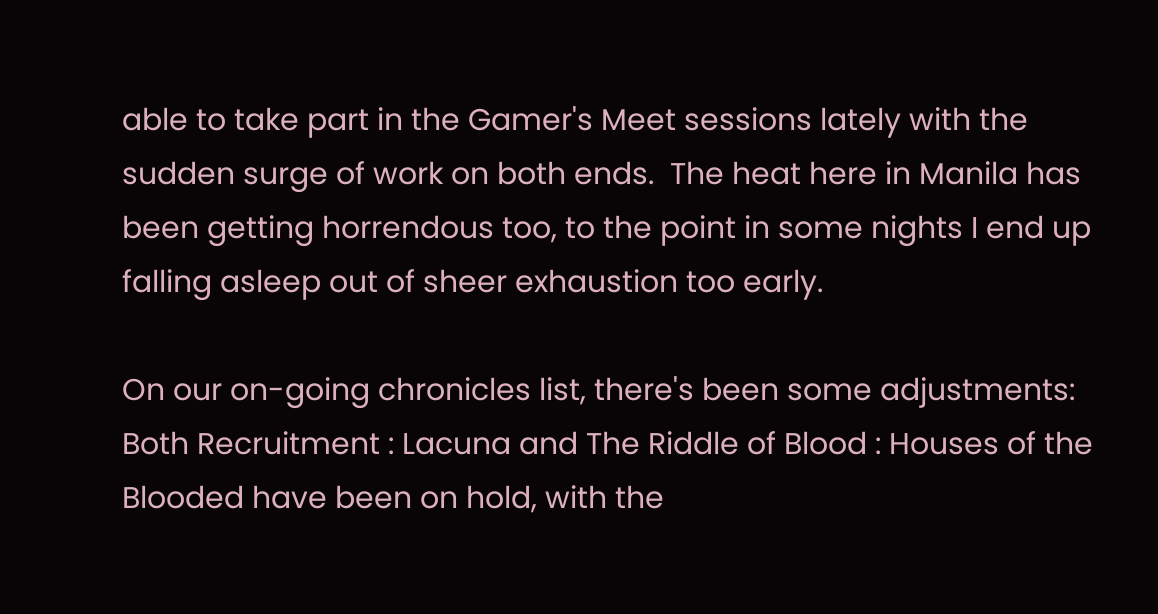able to take part in the Gamer's Meet sessions lately with the sudden surge of work on both ends.  The heat here in Manila has been getting horrendous too, to the point in some nights I end up falling asleep out of sheer exhaustion too early.

On our on-going chronicles list, there's been some adjustments:
Both Recruitment : Lacuna and The Riddle of Blood : Houses of the Blooded have been on hold, with the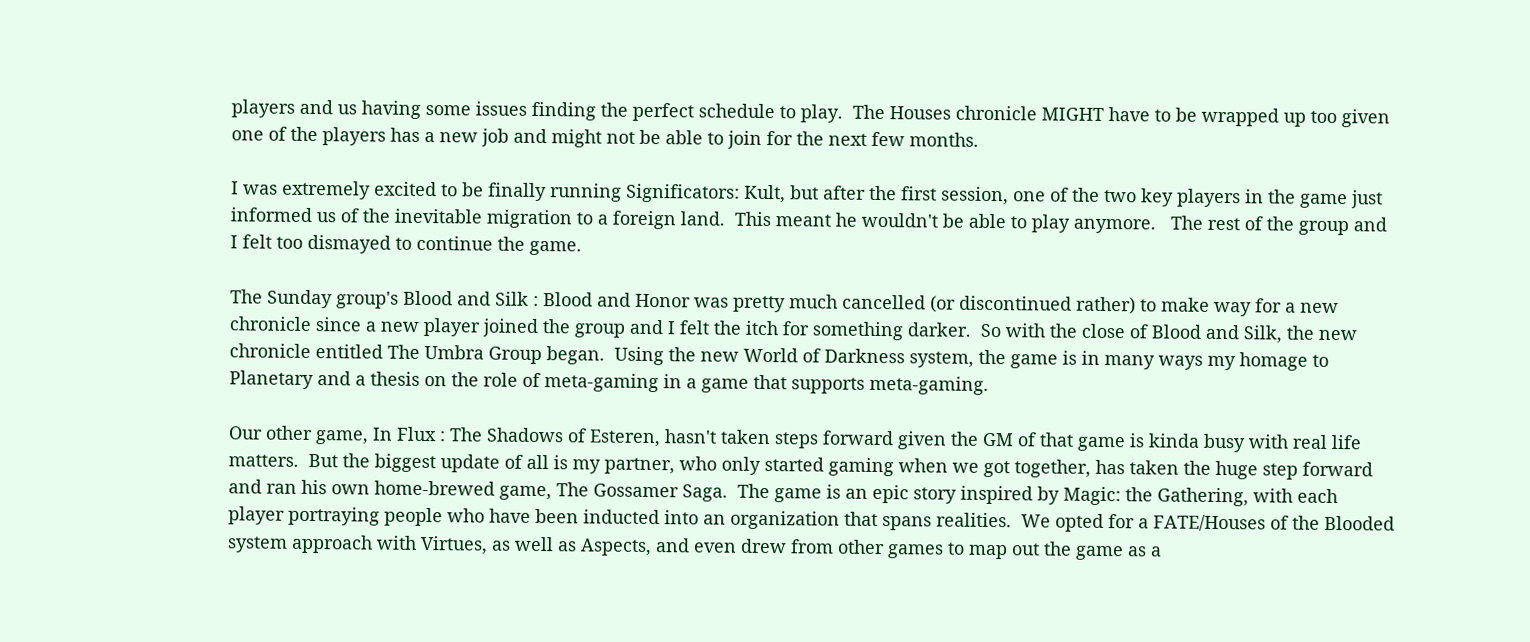players and us having some issues finding the perfect schedule to play.  The Houses chronicle MIGHT have to be wrapped up too given one of the players has a new job and might not be able to join for the next few months.

I was extremely excited to be finally running Significators: Kult, but after the first session, one of the two key players in the game just informed us of the inevitable migration to a foreign land.  This meant he wouldn't be able to play anymore.   The rest of the group and I felt too dismayed to continue the game.

The Sunday group's Blood and Silk : Blood and Honor was pretty much cancelled (or discontinued rather) to make way for a new chronicle since a new player joined the group and I felt the itch for something darker.  So with the close of Blood and Silk, the new chronicle entitled The Umbra Group began.  Using the new World of Darkness system, the game is in many ways my homage to Planetary and a thesis on the role of meta-gaming in a game that supports meta-gaming.

Our other game, In Flux : The Shadows of Esteren, hasn't taken steps forward given the GM of that game is kinda busy with real life matters.  But the biggest update of all is my partner, who only started gaming when we got together, has taken the huge step forward and ran his own home-brewed game, The Gossamer Saga.  The game is an epic story inspired by Magic: the Gathering, with each player portraying people who have been inducted into an organization that spans realities.  We opted for a FATE/Houses of the Blooded system approach with Virtues, as well as Aspects, and even drew from other games to map out the game as a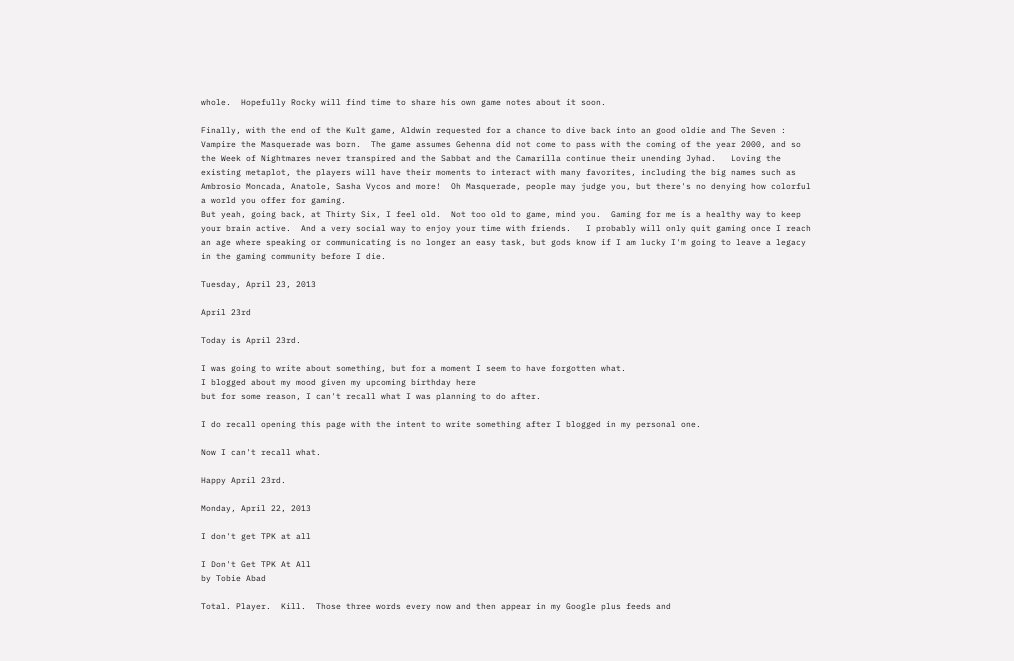whole.  Hopefully Rocky will find time to share his own game notes about it soon.

Finally, with the end of the Kult game, Aldwin requested for a chance to dive back into an good oldie and The Seven : Vampire the Masquerade was born.  The game assumes Gehenna did not come to pass with the coming of the year 2000, and so the Week of Nightmares never transpired and the Sabbat and the Camarilla continue their unending Jyhad.   Loving the existing metaplot, the players will have their moments to interact with many favorites, including the big names such as Ambrosio Moncada, Anatole, Sasha Vycos and more!  Oh Masquerade, people may judge you, but there's no denying how colorful a world you offer for gaming.
But yeah, going back, at Thirty Six, I feel old.  Not too old to game, mind you.  Gaming for me is a healthy way to keep your brain active.  And a very social way to enjoy your time with friends.   I probably will only quit gaming once I reach an age where speaking or communicating is no longer an easy task, but gods know if I am lucky I'm going to leave a legacy in the gaming community before I die.

Tuesday, April 23, 2013

April 23rd

Today is April 23rd.

I was going to write about something, but for a moment I seem to have forgotten what.
I blogged about my mood given my upcoming birthday here
but for some reason, I can't recall what I was planning to do after.

I do recall opening this page with the intent to write something after I blogged in my personal one.

Now I can't recall what.

Happy April 23rd.

Monday, April 22, 2013

I don't get TPK at all

I Don't Get TPK At All
by Tobie Abad

Total. Player.  Kill.  Those three words every now and then appear in my Google plus feeds and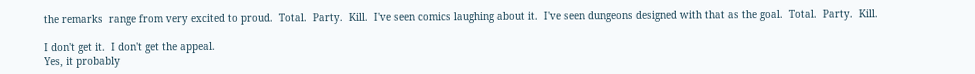the remarks  range from very excited to proud.  Total.  Party.  Kill.  I've seen comics laughing about it.  I've seen dungeons designed with that as the goal.  Total.  Party.  Kill.

I don't get it.  I don't get the appeal.
Yes, it probably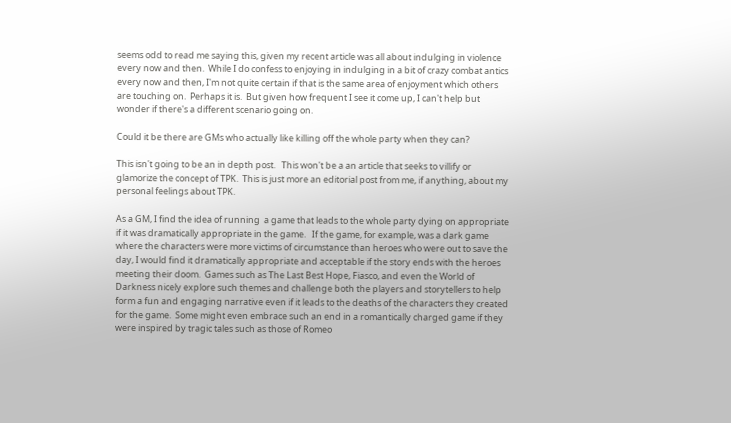seems odd to read me saying this, given my recent article was all about indulging in violence every now and then.  While I do confess to enjoying in indulging in a bit of crazy combat antics every now and then, I'm not quite certain if that is the same area of enjoyment which others are touching on.  Perhaps it is.  But given how frequent I see it come up, I can't help but wonder if there's a different scenario going on.

Could it be there are GMs who actually like killing off the whole party when they can?

This isn't going to be an in depth post.   This won't be a an article that seeks to villify or glamorize the concept of TPK.  This is just more an editorial post from me, if anything, about my personal feelings about TPK.

As a GM, I find the idea of running  a game that leads to the whole party dying on appropriate if it was dramatically appropriate in the game.   If the game, for example, was a dark game where the characters were more victims of circumstance than heroes who were out to save the day, I would find it dramatically appropriate and acceptable if the story ends with the heroes meeting their doom.  Games such as The Last Best Hope, Fiasco, and even the World of Darkness nicely explore such themes and challenge both the players and storytellers to help form a fun and engaging narrative even if it leads to the deaths of the characters they created for the game.  Some might even embrace such an end in a romantically charged game if they were inspired by tragic tales such as those of Romeo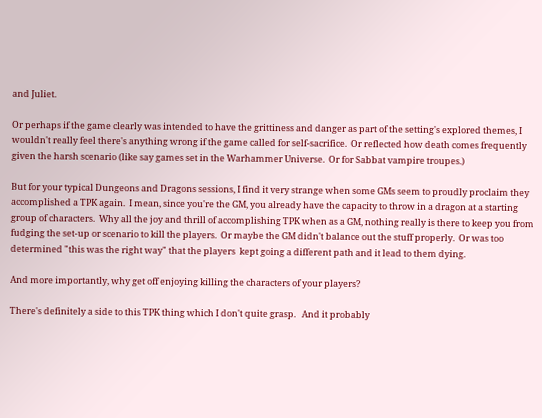and Juliet.

Or perhaps if the game clearly was intended to have the grittiness and danger as part of the setting's explored themes, I wouldn't really feel there's anything wrong if the game called for self-sacrifice.  Or reflected how death comes frequently given the harsh scenario (like say games set in the Warhammer Universe.  Or for Sabbat vampire troupes.)

But for your typical Dungeons and Dragons sessions, I find it very strange when some GMs seem to proudly proclaim they accomplished a TPK again.  I mean, since you're the GM, you already have the capacity to throw in a dragon at a starting group of characters.  Why all the joy and thrill of accomplishing TPK when as a GM, nothing really is there to keep you from fudging the set-up or scenario to kill the players.  Or maybe the GM didn't balance out the stuff properly.  Or was too determined "this was the right way" that the players  kept going a different path and it lead to them dying.

And more importantly, why get off enjoying killing the characters of your players?

There's definitely a side to this TPK thing which I don't quite grasp.   And it probably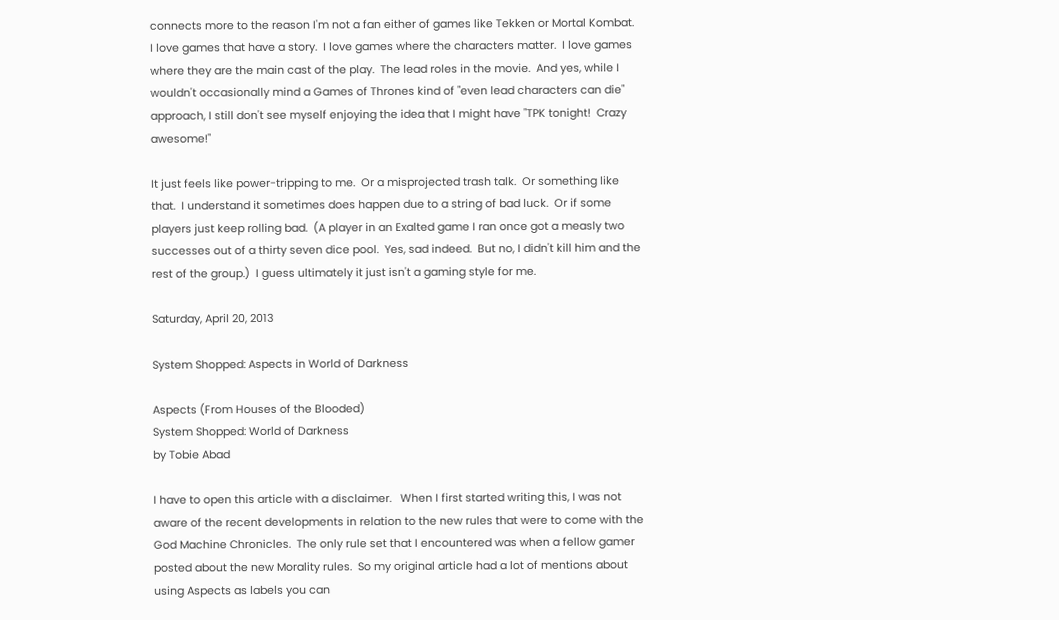connects more to the reason I'm not a fan either of games like Tekken or Mortal Kombat.  I love games that have a story.  I love games where the characters matter.  I love games where they are the main cast of the play.  The lead roles in the movie.  And yes, while I wouldn't occasionally mind a Games of Thrones kind of "even lead characters can die" approach, I still don't see myself enjoying the idea that I might have "TPK tonight!  Crazy awesome!"

It just feels like power-tripping to me.  Or a misprojected trash talk.  Or something like that.  I understand it sometimes does happen due to a string of bad luck.  Or if some players just keep rolling bad.  (A player in an Exalted game I ran once got a measly two successes out of a thirty seven dice pool.  Yes, sad indeed.  But no, I didn't kill him and the rest of the group.)  I guess ultimately it just isn't a gaming style for me.

Saturday, April 20, 2013

System Shopped: Aspects in World of Darkness

Aspects (From Houses of the Blooded)
System Shopped: World of Darkness
by Tobie Abad

I have to open this article with a disclaimer.   When I first started writing this, I was not aware of the recent developments in relation to the new rules that were to come with the God Machine Chronicles.  The only rule set that I encountered was when a fellow gamer posted about the new Morality rules.  So my original article had a lot of mentions about using Aspects as labels you can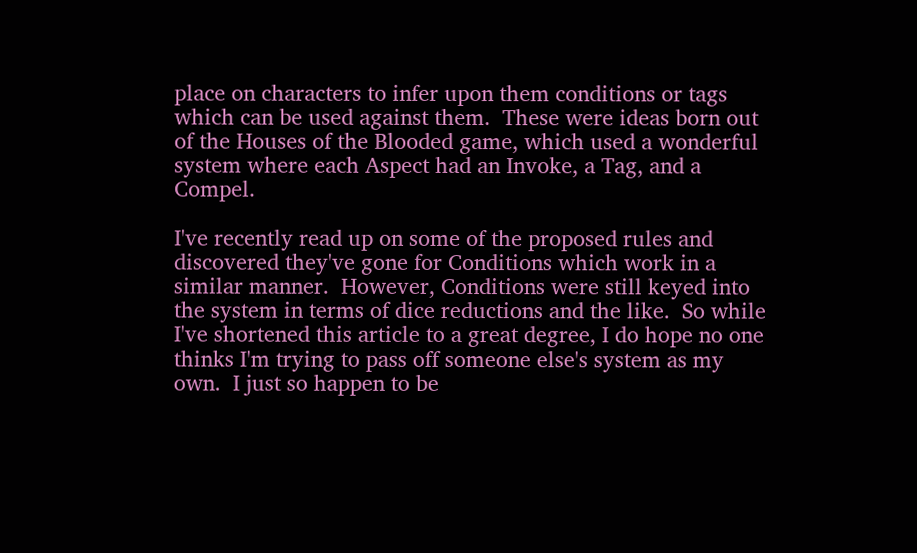place on characters to infer upon them conditions or tags which can be used against them.  These were ideas born out of the Houses of the Blooded game, which used a wonderful system where each Aspect had an Invoke, a Tag, and a Compel.

I've recently read up on some of the proposed rules and discovered they've gone for Conditions which work in a similar manner.  However, Conditions were still keyed into the system in terms of dice reductions and the like.  So while I've shortened this article to a great degree, I do hope no one thinks I'm trying to pass off someone else's system as my own.  I just so happen to be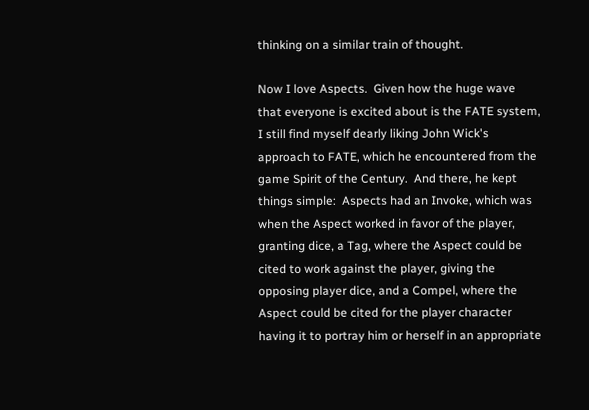thinking on a similar train of thought.

Now I love Aspects.  Given how the huge wave that everyone is excited about is the FATE system, I still find myself dearly liking John Wick's approach to FATE, which he encountered from the game Spirit of the Century.  And there, he kept things simple:  Aspects had an Invoke, which was when the Aspect worked in favor of the player, granting dice, a Tag, where the Aspect could be cited to work against the player, giving the opposing player dice, and a Compel, where the Aspect could be cited for the player character having it to portray him or herself in an appropriate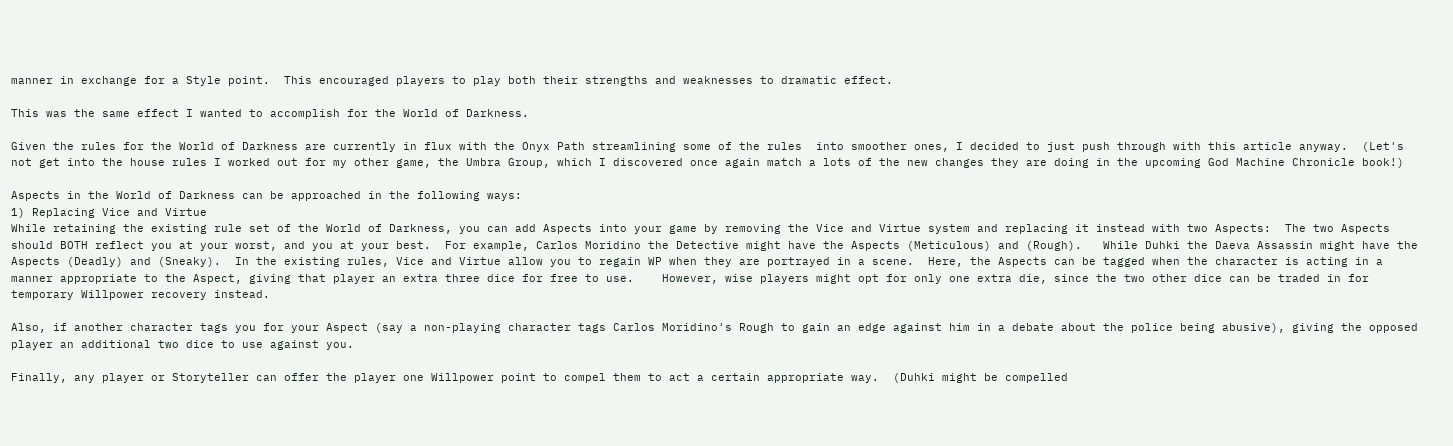manner in exchange for a Style point.  This encouraged players to play both their strengths and weaknesses to dramatic effect.

This was the same effect I wanted to accomplish for the World of Darkness.

Given the rules for the World of Darkness are currently in flux with the Onyx Path streamlining some of the rules  into smoother ones, I decided to just push through with this article anyway.  (Let's not get into the house rules I worked out for my other game, the Umbra Group, which I discovered once again match a lots of the new changes they are doing in the upcoming God Machine Chronicle book!)

Aspects in the World of Darkness can be approached in the following ways:
1) Replacing Vice and Virtue
While retaining the existing rule set of the World of Darkness, you can add Aspects into your game by removing the Vice and Virtue system and replacing it instead with two Aspects:  The two Aspects should BOTH reflect you at your worst, and you at your best.  For example, Carlos Moridino the Detective might have the Aspects (Meticulous) and (Rough).   While Duhki the Daeva Assassin might have the Aspects (Deadly) and (Sneaky).  In the existing rules, Vice and Virtue allow you to regain WP when they are portrayed in a scene.  Here, the Aspects can be tagged when the character is acting in a manner appropriate to the Aspect, giving that player an extra three dice for free to use.    However, wise players might opt for only one extra die, since the two other dice can be traded in for temporary Willpower recovery instead.

Also, if another character tags you for your Aspect (say a non-playing character tags Carlos Moridino's Rough to gain an edge against him in a debate about the police being abusive), giving the opposed player an additional two dice to use against you.

Finally, any player or Storyteller can offer the player one Willpower point to compel them to act a certain appropriate way.  (Duhki might be compelled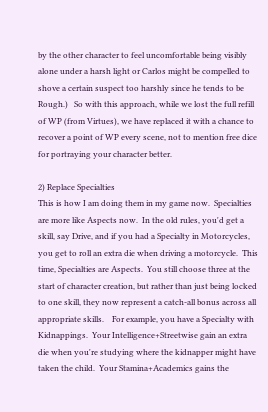by the other character to feel uncomfortable being visibly alone under a harsh light or Carlos might be compelled to shove a certain suspect too harshly since he tends to be Rough.)   So with this approach, while we lost the full refill of WP (from Virtues), we have replaced it with a chance to recover a point of WP every scene, not to mention free dice for portraying your character better.

2) Replace Specialties
This is how I am doing them in my game now.  Specialties are more like Aspects now.  In the old rules, you'd get a skill, say Drive, and if you had a Specialty in Motorcycles, you get to roll an extra die when driving a motorcycle.  This time, Specialties are Aspects.  You still choose three at the start of character creation, but rather than just being locked to one skill, they now represent a catch-all bonus across all appropriate skills.    For example, you have a Specialty with Kidnappings.  Your Intelligence+Streetwise gain an extra die when you're studying where the kidnapper might have taken the child.  Your Stamina+Academics gains the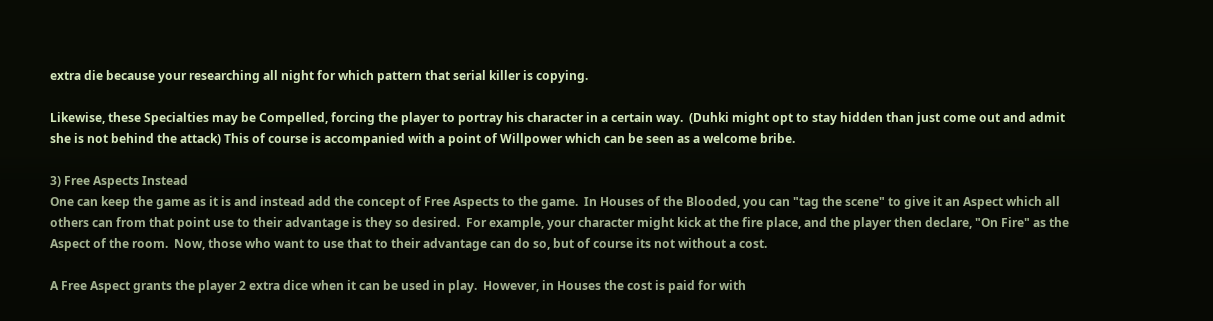extra die because your researching all night for which pattern that serial killer is copying.

Likewise, these Specialties may be Compelled, forcing the player to portray his character in a certain way.  (Duhki might opt to stay hidden than just come out and admit she is not behind the attack) This of course is accompanied with a point of Willpower which can be seen as a welcome bribe.

3) Free Aspects Instead
One can keep the game as it is and instead add the concept of Free Aspects to the game.  In Houses of the Blooded, you can "tag the scene" to give it an Aspect which all others can from that point use to their advantage is they so desired.  For example, your character might kick at the fire place, and the player then declare, "On Fire" as the Aspect of the room.  Now, those who want to use that to their advantage can do so, but of course its not without a cost.

A Free Aspect grants the player 2 extra dice when it can be used in play.  However, in Houses the cost is paid for with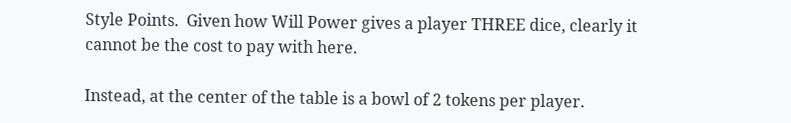Style Points.  Given how Will Power gives a player THREE dice, clearly it cannot be the cost to pay with here.

Instead, at the center of the table is a bowl of 2 tokens per player.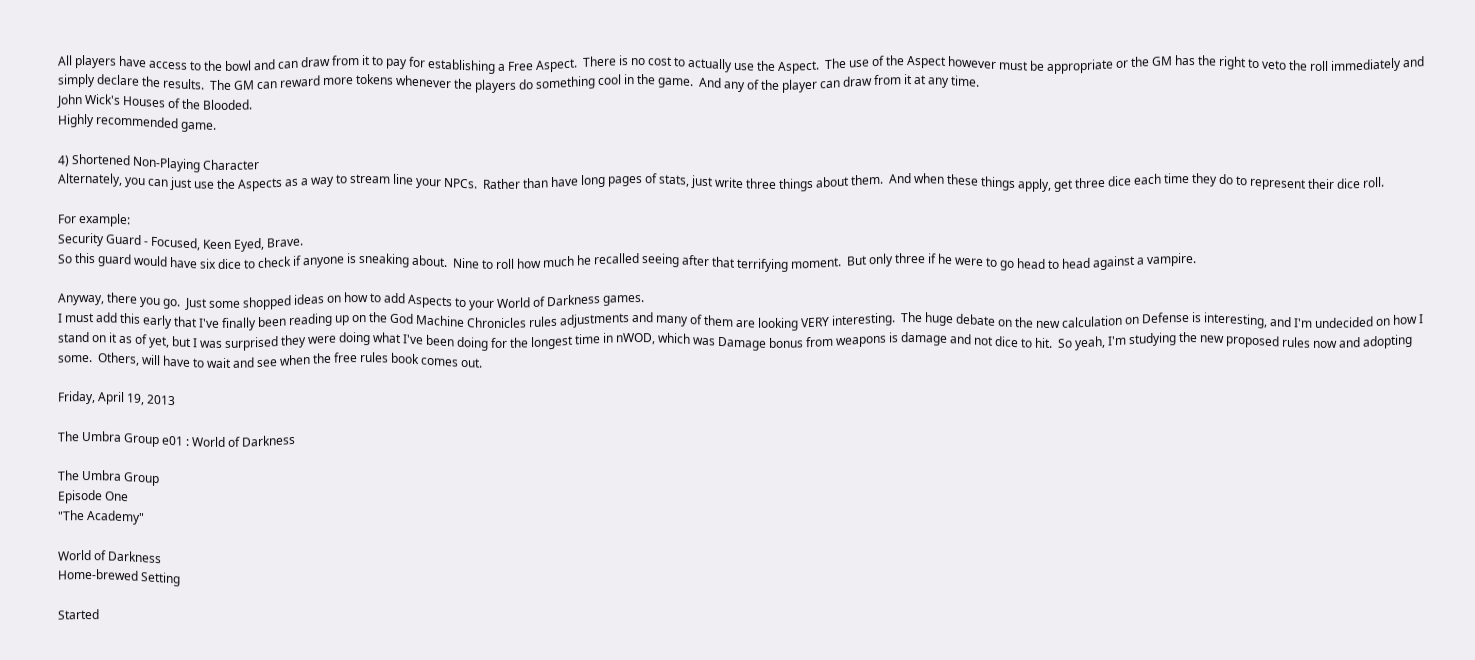All players have access to the bowl and can draw from it to pay for establishing a Free Aspect.  There is no cost to actually use the Aspect.  The use of the Aspect however must be appropriate or the GM has the right to veto the roll immediately and simply declare the results.  The GM can reward more tokens whenever the players do something cool in the game.  And any of the player can draw from it at any time.
John Wick's Houses of the Blooded.
Highly recommended game.

4) Shortened Non-Playing Character
Alternately, you can just use the Aspects as a way to stream line your NPCs.  Rather than have long pages of stats, just write three things about them.  And when these things apply, get three dice each time they do to represent their dice roll.

For example:
Security Guard - Focused, Keen Eyed, Brave.
So this guard would have six dice to check if anyone is sneaking about.  Nine to roll how much he recalled seeing after that terrifying moment.  But only three if he were to go head to head against a vampire.

Anyway, there you go.  Just some shopped ideas on how to add Aspects to your World of Darkness games.
I must add this early that I've finally been reading up on the God Machine Chronicles rules adjustments and many of them are looking VERY interesting.  The huge debate on the new calculation on Defense is interesting, and I'm undecided on how I stand on it as of yet, but I was surprised they were doing what I've been doing for the longest time in nWOD, which was Damage bonus from weapons is damage and not dice to hit.  So yeah, I'm studying the new proposed rules now and adopting some.  Others, will have to wait and see when the free rules book comes out.

Friday, April 19, 2013

The Umbra Group e01 : World of Darkness

The Umbra Group
Episode One
"The Academy"

World of Darkness
Home-brewed Setting

Started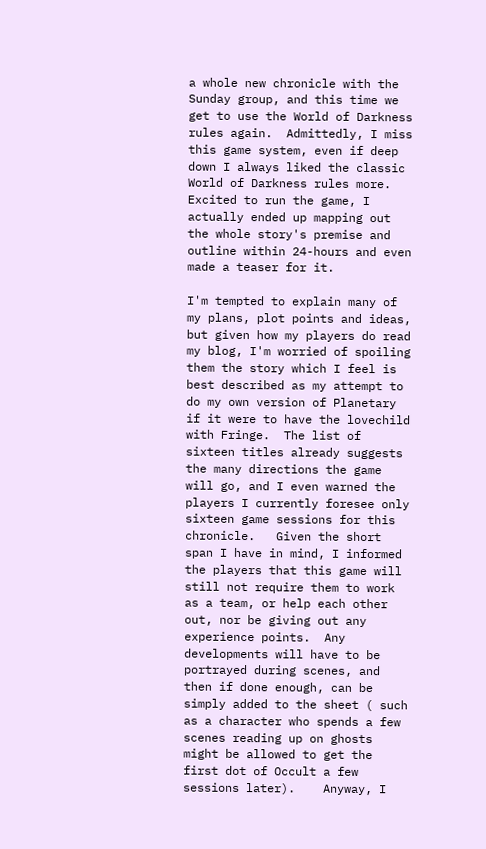a whole new chronicle with the Sunday group, and this time we get to use the World of Darkness rules again.  Admittedly, I miss this game system, even if deep down I always liked the classic World of Darkness rules more.    Excited to run the game, I actually ended up mapping out the whole story's premise and outline within 24-hours and even made a teaser for it.

I'm tempted to explain many of my plans, plot points and ideas, but given how my players do read my blog, I'm worried of spoiling them the story which I feel is best described as my attempt to do my own version of Planetary if it were to have the lovechild with Fringe.  The list of sixteen titles already suggests the many directions the game will go, and I even warned the players I currently foresee only sixteen game sessions for this chronicle.   Given the short span I have in mind, I informed the players that this game will still not require them to work as a team, or help each other out, nor be giving out any experience points.  Any developments will have to be portrayed during scenes, and then if done enough, can be simply added to the sheet ( such as a character who spends a few scenes reading up on ghosts might be allowed to get the first dot of Occult a few sessions later).    Anyway, I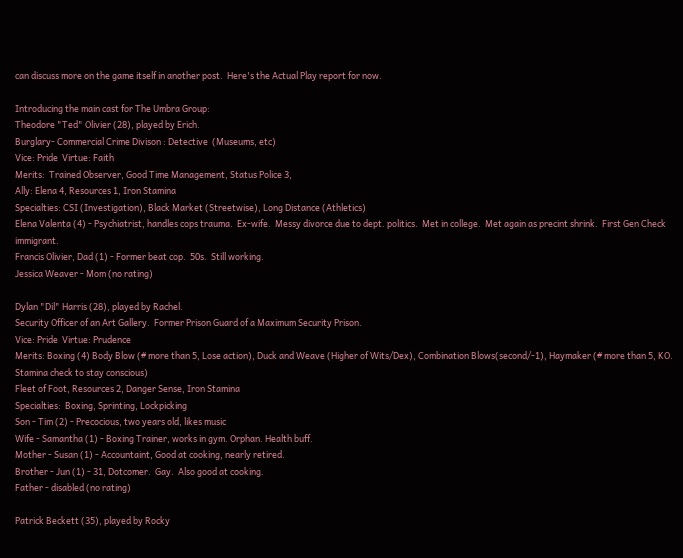can discuss more on the game itself in another post.  Here's the Actual Play report for now.

Introducing the main cast for The Umbra Group:
Theodore "Ted" Olivier (28), played by Erich.
Burglary- Commercial Crime Divison : Detective  (Museums, etc)
Vice: Pride  Virtue: Faith
Merits:  Trained Observer, Good Time Management, Status Police 3,
Ally: Elena 4, Resources 1, Iron Stamina
Specialties: CSI (Investigation), Black Market (Streetwise), Long Distance (Athletics)
Elena Valenta (4) - Psychiatrist, handles cops trauma.  Ex-wife.  Messy divorce due to dept. politics.  Met in college.  Met again as precint shrink.  First Gen Check immigrant.
Francis Olivier, Dad (1) - Former beat cop.  50s.  Still working.
Jessica Weaver - Mom (no rating)

Dylan "Dil" Harris (28), played by Rachel.
Security Officer of an Art Gallery.  Former Prison Guard of a Maximum Security Prison.
Vice: Pride  Virtue: Prudence
Merits: Boxing (4) Body Blow (# more than 5, Lose action), Duck and Weave (Higher of Wits/Dex), Combination Blows(second/-1), Haymaker (# more than 5, KO. Stamina check to stay conscious)
Fleet of Foot, Resources 2, Danger Sense, Iron Stamina
Specialties:  Boxing, Sprinting, Lockpicking
Son - Tim (2) - Precocious, two years old, likes music
Wife - Samantha (1) - Boxing Trainer, works in gym. Orphan. Health buff.
Mother - Susan (1) - Accountaint, Good at cooking, nearly retired.
Brother - Jun (1) - 31, Dotcomer.  Gay.  Also good at cooking.
Father - disabled (no rating)

Patrick Beckett (35), played by Rocky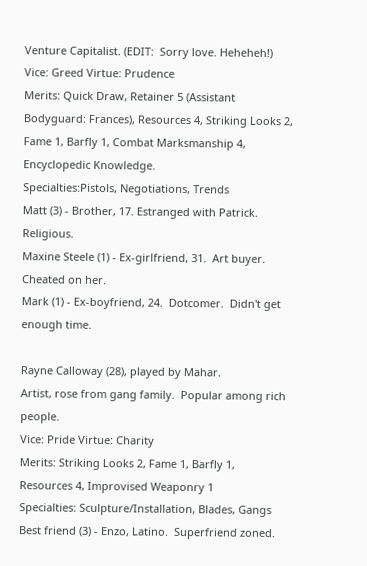Venture Capitalist. (EDIT:  Sorry love. Heheheh!)
Vice: Greed Virtue: Prudence
Merits: Quick Draw, Retainer 5 (Assistant Bodyguard: Frances), Resources 4, Striking Looks 2, Fame 1, Barfly 1, Combat Marksmanship 4, Encyclopedic Knowledge.
Specialties:Pistols, Negotiations, Trends
Matt (3) - Brother, 17. Estranged with Patrick. Religious.
Maxine Steele (1) - Ex-girlfriend, 31.  Art buyer.  Cheated on her.
Mark (1) - Ex-boyfriend, 24.  Dotcomer.  Didn't get enough time.

Rayne Calloway (28), played by Mahar.
Artist, rose from gang family.  Popular among rich people.
Vice: Pride Virtue: Charity
Merits: Striking Looks 2, Fame 1, Barfly 1, Resources 4, Improvised Weaponry 1
Specialties: Sculpture/Installation, Blades, Gangs
Best friend (3) - Enzo, Latino.  Superfriend zoned.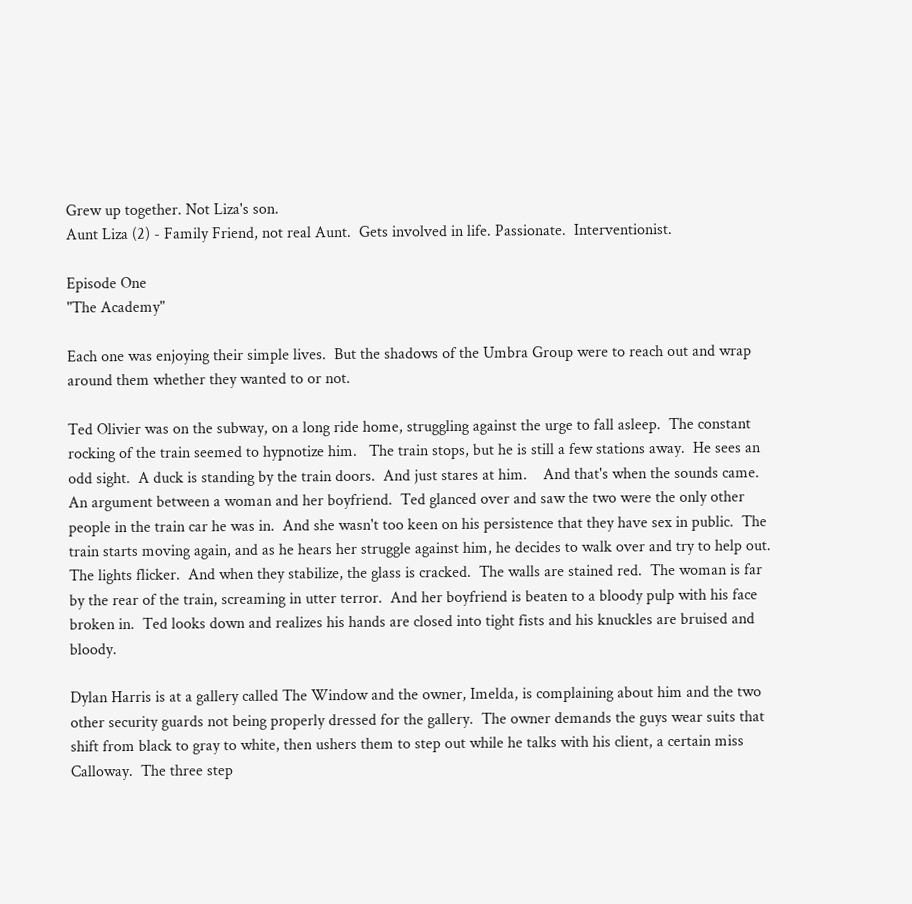Grew up together. Not Liza's son.
Aunt Liza (2) - Family Friend, not real Aunt.  Gets involved in life. Passionate.  Interventionist.

Episode One
"The Academy"

Each one was enjoying their simple lives.  But the shadows of the Umbra Group were to reach out and wrap around them whether they wanted to or not.

Ted Olivier was on the subway, on a long ride home, struggling against the urge to fall asleep.  The constant rocking of the train seemed to hypnotize him.   The train stops, but he is still a few stations away.  He sees an odd sight.  A duck is standing by the train doors.  And just stares at him.    And that's when the sounds came.  An argument between a woman and her boyfriend.  Ted glanced over and saw the two were the only other people in the train car he was in.  And she wasn't too keen on his persistence that they have sex in public.  The train starts moving again, and as he hears her struggle against him, he decides to walk over and try to help out.  The lights flicker.  And when they stabilize, the glass is cracked.  The walls are stained red.  The woman is far by the rear of the train, screaming in utter terror.  And her boyfriend is beaten to a bloody pulp with his face broken in.  Ted looks down and realizes his hands are closed into tight fists and his knuckles are bruised and bloody.

Dylan Harris is at a gallery called The Window and the owner, Imelda, is complaining about him and the two other security guards not being properly dressed for the gallery.  The owner demands the guys wear suits that shift from black to gray to white, then ushers them to step out while he talks with his client, a certain miss Calloway.  The three step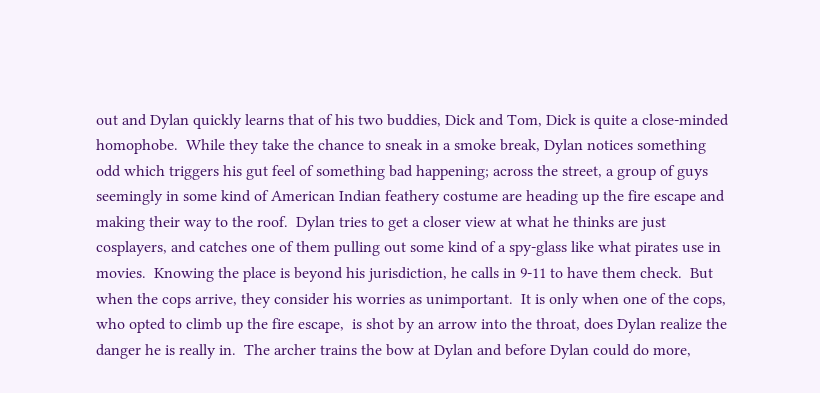out and Dylan quickly learns that of his two buddies, Dick and Tom, Dick is quite a close-minded homophobe.  While they take the chance to sneak in a smoke break, Dylan notices something odd which triggers his gut feel of something bad happening; across the street, a group of guys seemingly in some kind of American Indian feathery costume are heading up the fire escape and making their way to the roof.  Dylan tries to get a closer view at what he thinks are just cosplayers, and catches one of them pulling out some kind of a spy-glass like what pirates use in movies.  Knowing the place is beyond his jurisdiction, he calls in 9-11 to have them check.  But when the cops arrive, they consider his worries as unimportant.  It is only when one of the cops, who opted to climb up the fire escape,  is shot by an arrow into the throat, does Dylan realize the danger he is really in.  The archer trains the bow at Dylan and before Dylan could do more,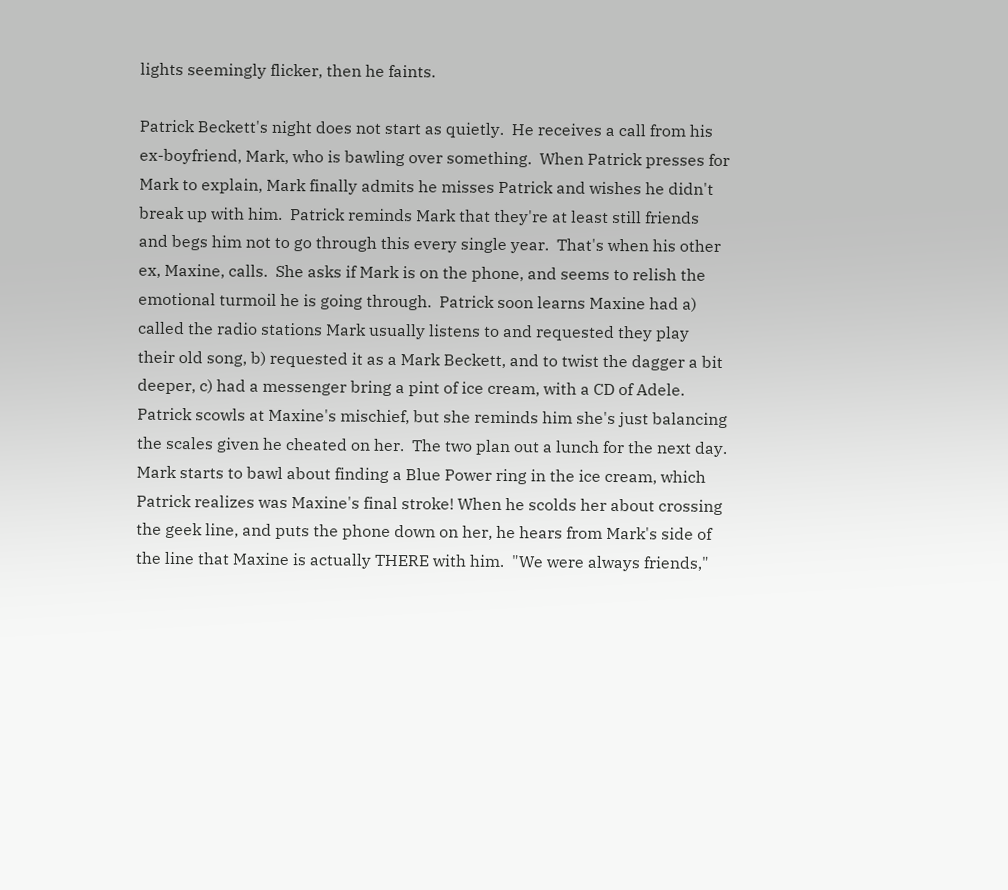lights seemingly flicker, then he faints.

Patrick Beckett's night does not start as quietly.  He receives a call from his ex-boyfriend, Mark, who is bawling over something.  When Patrick presses for Mark to explain, Mark finally admits he misses Patrick and wishes he didn't break up with him.  Patrick reminds Mark that they're at least still friends and begs him not to go through this every single year.  That's when his other ex, Maxine, calls.  She asks if Mark is on the phone, and seems to relish the emotional turmoil he is going through.  Patrick soon learns Maxine had a) called the radio stations Mark usually listens to and requested they play their old song, b) requested it as a Mark Beckett, and to twist the dagger a bit deeper, c) had a messenger bring a pint of ice cream, with a CD of Adele.  Patrick scowls at Maxine's mischief, but she reminds him she's just balancing the scales given he cheated on her.  The two plan out a lunch for the next day.  Mark starts to bawl about finding a Blue Power ring in the ice cream, which Patrick realizes was Maxine's final stroke! When he scolds her about crossing the geek line, and puts the phone down on her, he hears from Mark's side of the line that Maxine is actually THERE with him.  "We were always friends,"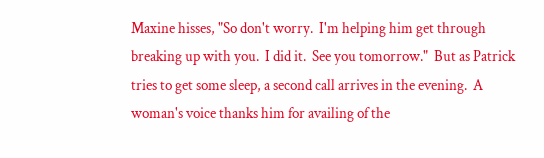Maxine hisses, "So don't worry.  I'm helping him get through breaking up with you.  I did it.  See you tomorrow."  But as Patrick tries to get some sleep, a second call arrives in the evening.  A woman's voice thanks him for availing of the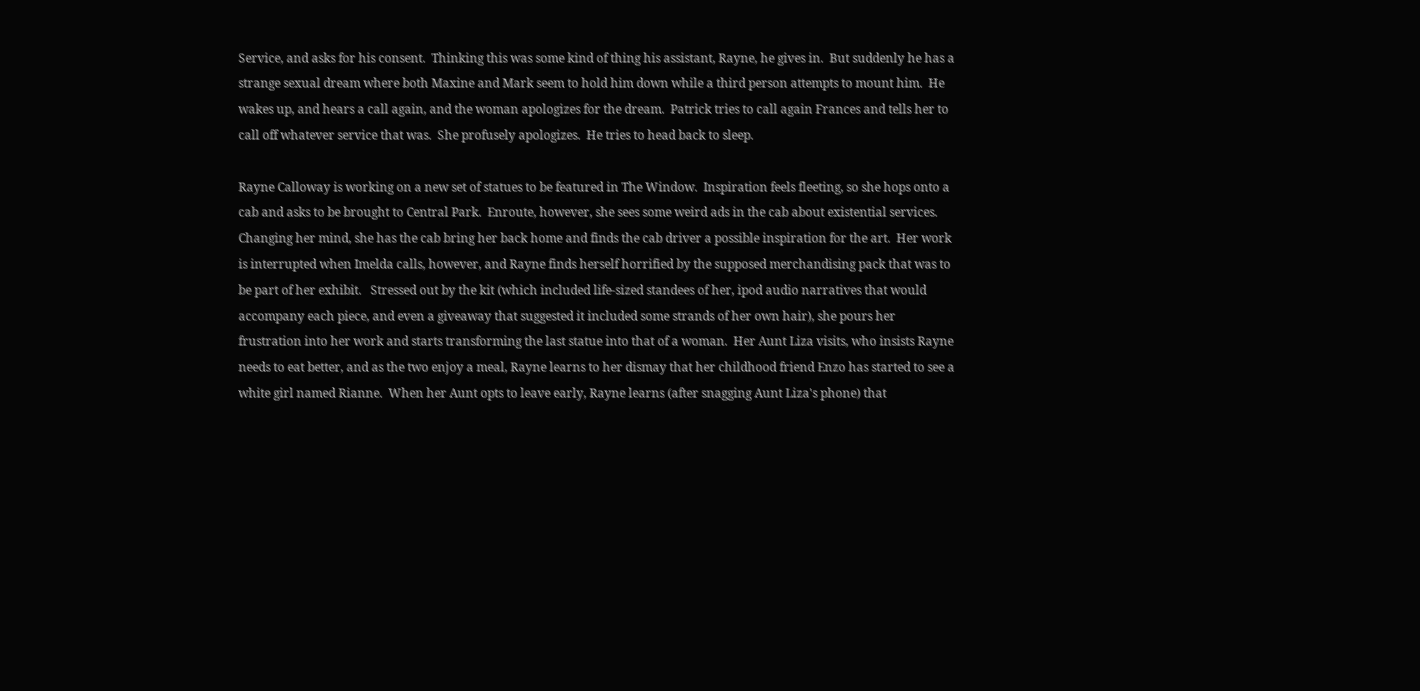Service, and asks for his consent.  Thinking this was some kind of thing his assistant, Rayne, he gives in.  But suddenly he has a strange sexual dream where both Maxine and Mark seem to hold him down while a third person attempts to mount him.  He wakes up, and hears a call again, and the woman apologizes for the dream.  Patrick tries to call again Frances and tells her to call off whatever service that was.  She profusely apologizes.  He tries to head back to sleep.

Rayne Calloway is working on a new set of statues to be featured in The Window.  Inspiration feels fleeting, so she hops onto a cab and asks to be brought to Central Park.  Enroute, however, she sees some weird ads in the cab about existential services.  Changing her mind, she has the cab bring her back home and finds the cab driver a possible inspiration for the art.  Her work is interrupted when Imelda calls, however, and Rayne finds herself horrified by the supposed merchandising pack that was to be part of her exhibit.   Stressed out by the kit (which included life-sized standees of her, ipod audio narratives that would accompany each piece, and even a giveaway that suggested it included some strands of her own hair), she pours her frustration into her work and starts transforming the last statue into that of a woman.  Her Aunt Liza visits, who insists Rayne needs to eat better, and as the two enjoy a meal, Rayne learns to her dismay that her childhood friend Enzo has started to see a white girl named Rianne.  When her Aunt opts to leave early, Rayne learns (after snagging Aunt Liza's phone) that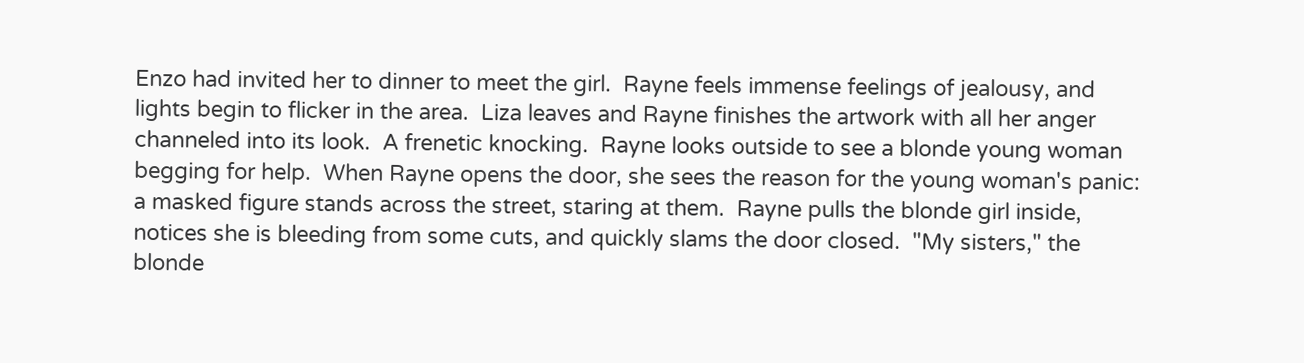Enzo had invited her to dinner to meet the girl.  Rayne feels immense feelings of jealousy, and lights begin to flicker in the area.  Liza leaves and Rayne finishes the artwork with all her anger channeled into its look.  A frenetic knocking.  Rayne looks outside to see a blonde young woman begging for help.  When Rayne opens the door, she sees the reason for the young woman's panic:  a masked figure stands across the street, staring at them.  Rayne pulls the blonde girl inside, notices she is bleeding from some cuts, and quickly slams the door closed.  "My sisters," the blonde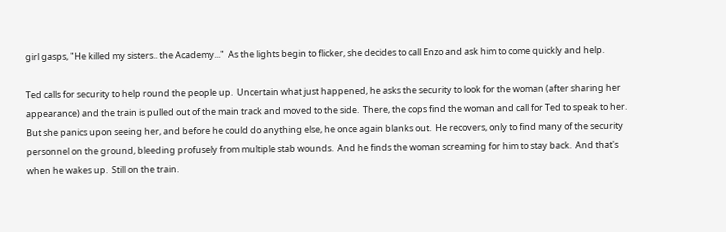girl gasps, "He killed my sisters.. the Academy..."  As the lights begin to flicker, she decides to call Enzo and ask him to come quickly and help.

Ted calls for security to help round the people up.  Uncertain what just happened, he asks the security to look for the woman (after sharing her appearance) and the train is pulled out of the main track and moved to the side.  There, the cops find the woman and call for Ted to speak to her.  But she panics upon seeing her, and before he could do anything else, he once again blanks out.  He recovers, only to find many of the security personnel on the ground, bleeding profusely from multiple stab wounds.  And he finds the woman screaming for him to stay back.  And that's when he wakes up.  Still on the train.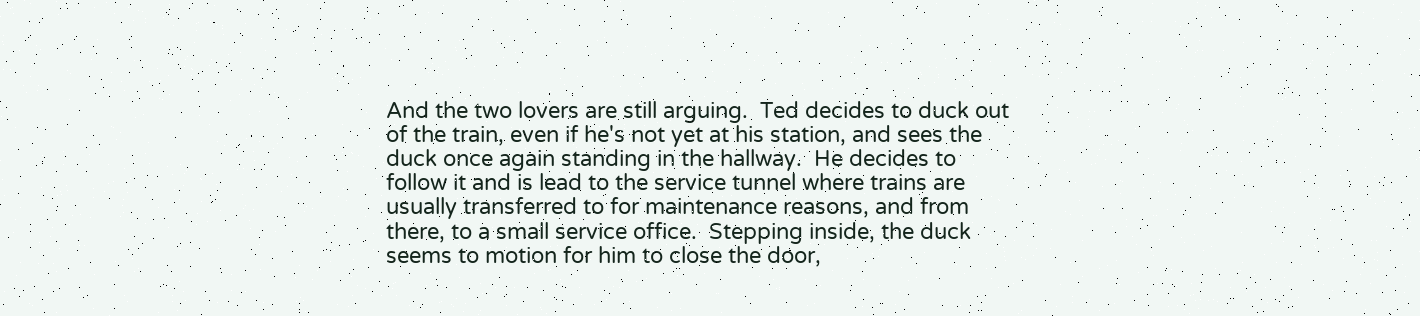And the two lovers are still arguing.  Ted decides to duck out of the train, even if he's not yet at his station, and sees the duck once again standing in the hallway.  He decides to follow it and is lead to the service tunnel where trains are usually transferred to for maintenance reasons, and from there, to a small service office.  Stepping inside, the duck seems to motion for him to close the door,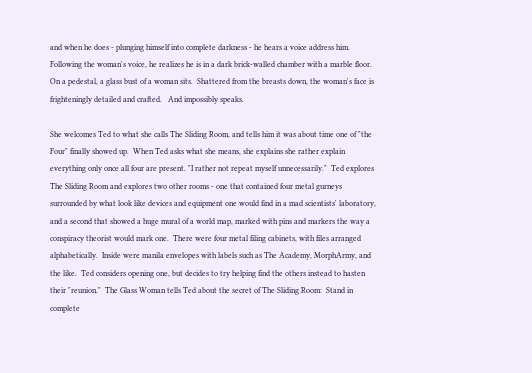and when he does - plunging himself into complete darkness - he hears a voice address him.  Following the woman's voice, he realizes he is in a dark brick-walled chamber with a marble floor.  On a pedestal, a glass bust of a woman sits.  Shattered from the breasts down, the woman's face is frighteningly detailed and crafted.   And impossibly speaks.

She welcomes Ted to what she calls The Sliding Room, and tells him it was about time one of "the Four" finally showed up.  When Ted asks what she means, she explains she rather explain everything only once all four are present. "I rather not repeat myself unnecessarily."  Ted explores The Sliding Room and explores two other rooms - one that contained four metal gurneys surrounded by what look like devices and equipment one would find in a mad scientists' laboratory, and a second that showed a huge mural of a world map, marked with pins and markers the way a conspiracy theorist would mark one.  There were four metal filing cabinets, with files arranged alphabetically.  Inside were manila envelopes with labels such as The Academy, MorphArmy, and the like.  Ted considers opening one, but decides to try helping find the others instead to hasten their "reunion."  The Glass Woman tells Ted about the secret of The Sliding Room:  Stand in complete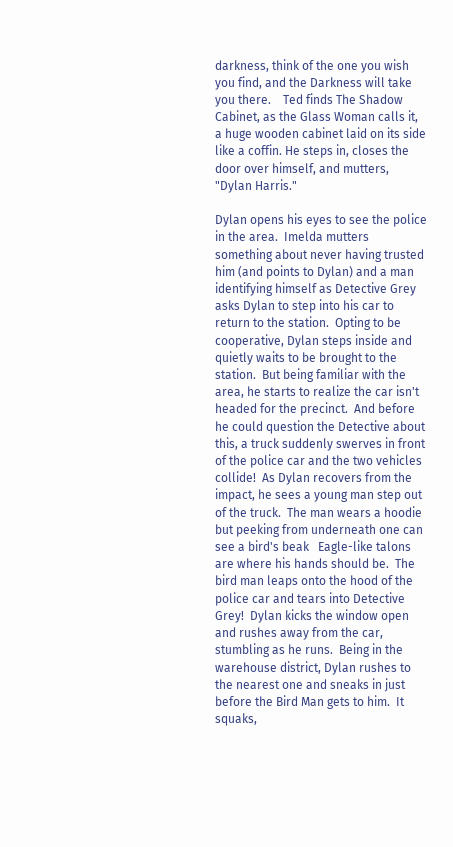darkness, think of the one you wish you find, and the Darkness will take you there.    Ted finds The Shadow Cabinet, as the Glass Woman calls it, a huge wooden cabinet laid on its side like a coffin. He steps in, closes the door over himself, and mutters, "Dylan Harris."

Dylan opens his eyes to see the police in the area.  Imelda mutters something about never having trusted him (and points to Dylan) and a man identifying himself as Detective Grey asks Dylan to step into his car to return to the station.  Opting to be cooperative, Dylan steps inside and quietly waits to be brought to the station.  But being familiar with the area, he starts to realize the car isn't headed for the precinct.  And before he could question the Detective about this, a truck suddenly swerves in front of the police car and the two vehicles collide!  As Dylan recovers from the impact, he sees a young man step out of the truck.  The man wears a hoodie but peeking from underneath one can see a bird's beak   Eagle-like talons are where his hands should be.  The bird man leaps onto the hood of the police car and tears into Detective Grey!  Dylan kicks the window open and rushes away from the car, stumbling as he runs.  Being in the warehouse district, Dylan rushes to the nearest one and sneaks in just before the Bird Man gets to him.  It squaks,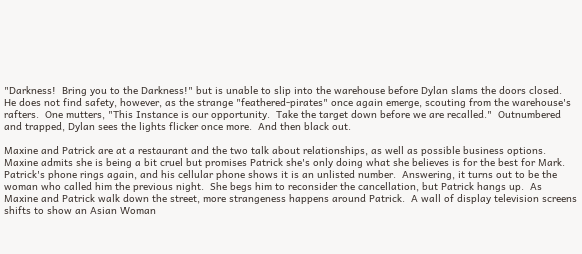"Darkness!  Bring you to the Darkness!" but is unable to slip into the warehouse before Dylan slams the doors closed.  He does not find safety, however, as the strange "feathered-pirates" once again emerge, scouting from the warehouse's rafters.  One mutters, "This Instance is our opportunity.  Take the target down before we are recalled."  Outnumbered and trapped, Dylan sees the lights flicker once more.  And then black out.

Maxine and Patrick are at a restaurant and the two talk about relationships, as well as possible business options.  Maxine admits she is being a bit cruel but promises Patrick she's only doing what she believes is for the best for Mark.  Patrick's phone rings again, and his cellular phone shows it is an unlisted number.  Answering, it turns out to be the woman who called him the previous night.  She begs him to reconsider the cancellation, but Patrick hangs up.  As Maxine and Patrick walk down the street, more strangeness happens around Patrick.  A wall of display television screens shifts to show an Asian Woman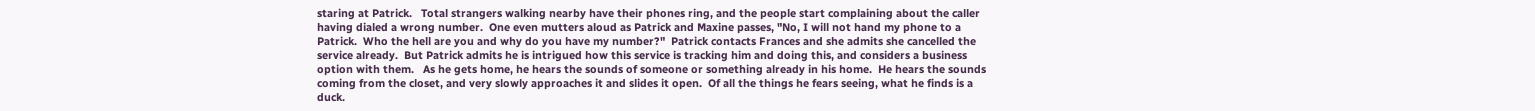staring at Patrick.   Total strangers walking nearby have their phones ring, and the people start complaining about the caller having dialed a wrong number.  One even mutters aloud as Patrick and Maxine passes, "No, I will not hand my phone to a Patrick.  Who the hell are you and why do you have my number?"  Patrick contacts Frances and she admits she cancelled the service already.  But Patrick admits he is intrigued how this service is tracking him and doing this, and considers a business option with them.   As he gets home, he hears the sounds of someone or something already in his home.  He hears the sounds coming from the closet, and very slowly approaches it and slides it open.  Of all the things he fears seeing, what he finds is a duck.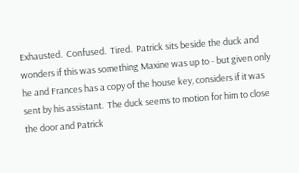Exhausted.  Confused.  Tired.  Patrick sits beside the duck and wonders if this was something Maxine was up to - but given only he and Frances has a copy of the house key, considers if it was sent by his assistant.  The duck seems to motion for him to close the door and Patrick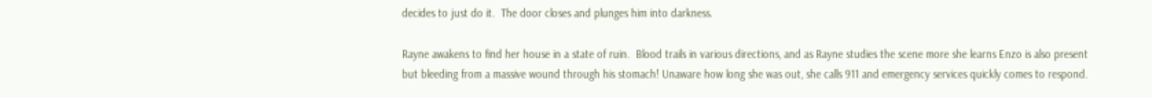decides to just do it.  The door closes and plunges him into darkness.

Rayne awakens to find her house in a state of ruin.  Blood trails in various directions, and as Rayne studies the scene more she learns Enzo is also present but bleeding from a massive wound through his stomach! Unaware how long she was out, she calls 911 and emergency services quickly comes to respond.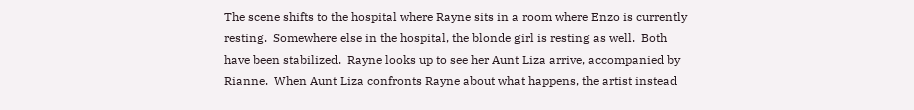The scene shifts to the hospital where Rayne sits in a room where Enzo is currently resting.  Somewhere else in the hospital, the blonde girl is resting as well.  Both have been stabilized.  Rayne looks up to see her Aunt Liza arrive, accompanied by Rianne.  When Aunt Liza confronts Rayne about what happens, the artist instead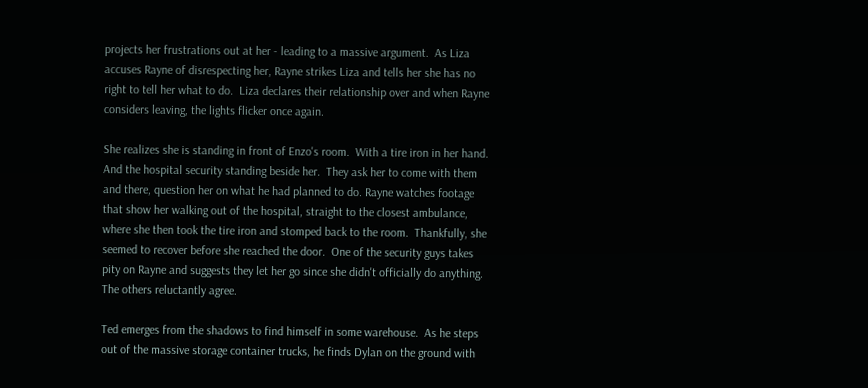projects her frustrations out at her - leading to a massive argument.  As Liza accuses Rayne of disrespecting her, Rayne strikes Liza and tells her she has no right to tell her what to do.  Liza declares their relationship over and when Rayne considers leaving, the lights flicker once again.

She realizes she is standing in front of Enzo's room.  With a tire iron in her hand.  And the hospital security standing beside her.  They ask her to come with them and there, question her on what he had planned to do. Rayne watches footage that show her walking out of the hospital, straight to the closest ambulance, where she then took the tire iron and stomped back to the room.  Thankfully, she seemed to recover before she reached the door.  One of the security guys takes pity on Rayne and suggests they let her go since she didn't officially do anything.  The others reluctantly agree.

Ted emerges from the shadows to find himself in some warehouse.  As he steps out of the massive storage container trucks, he finds Dylan on the ground with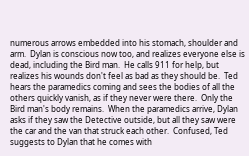numerous arrows embedded into his stomach, shoulder and arm.  Dylan is conscious now too, and realizes everyone else is dead, including the Bird man.  He calls 911 for help, but realizes his wounds don't feel as bad as they should be.  Ted hears the paramedics coming and sees the bodies of all the others quickly vanish, as if they never were there.  Only the Bird man's body remains.  When the paramedics arrive, Dylan asks if they saw the Detective outside, but all they saw were the car and the van that struck each other.  Confused, Ted suggests to Dylan that he comes with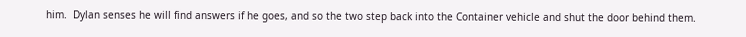him.  Dylan senses he will find answers if he goes, and so the two step back into the Container vehicle and shut the door behind them.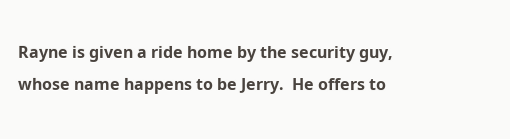Rayne is given a ride home by the security guy, whose name happens to be Jerry.  He offers to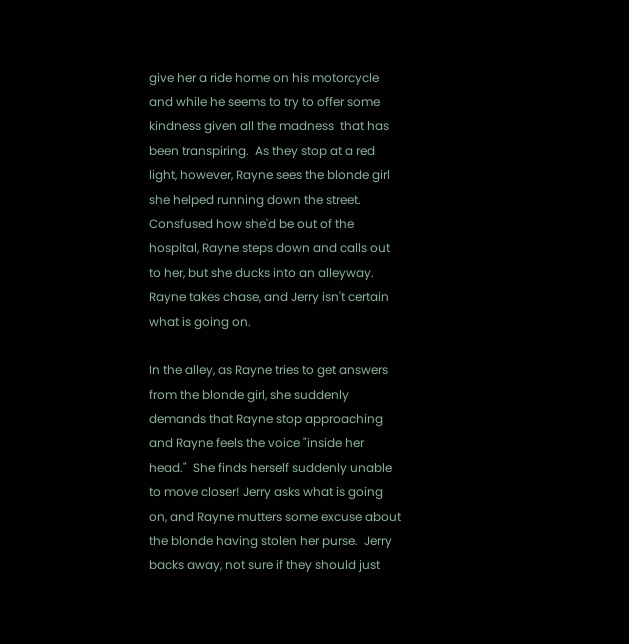give her a ride home on his motorcycle and while he seems to try to offer some kindness given all the madness  that has been transpiring.  As they stop at a red light, however, Rayne sees the blonde girl she helped running down the street.  Consfused how she'd be out of the hospital, Rayne steps down and calls out to her, but she ducks into an alleyway.  Rayne takes chase, and Jerry isn't certain what is going on.

In the alley, as Rayne tries to get answers from the blonde girl, she suddenly demands that Rayne stop approaching and Rayne feels the voice "inside her head."  She finds herself suddenly unable to move closer! Jerry asks what is going on, and Rayne mutters some excuse about the blonde having stolen her purse.  Jerry backs away, not sure if they should just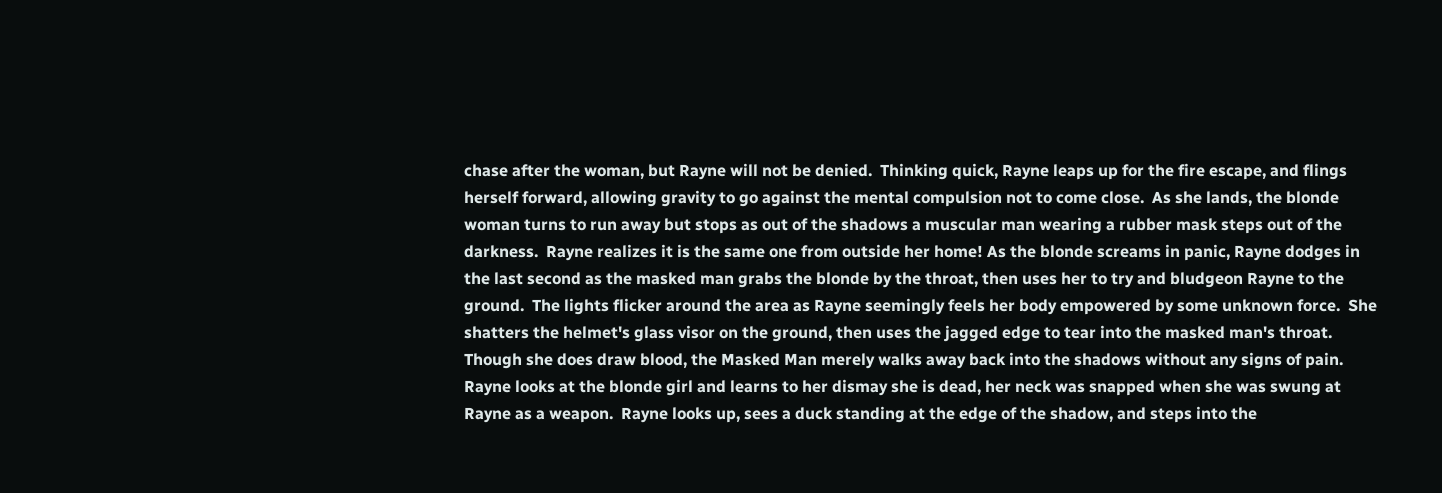chase after the woman, but Rayne will not be denied.  Thinking quick, Rayne leaps up for the fire escape, and flings herself forward, allowing gravity to go against the mental compulsion not to come close.  As she lands, the blonde woman turns to run away but stops as out of the shadows a muscular man wearing a rubber mask steps out of the darkness.  Rayne realizes it is the same one from outside her home! As the blonde screams in panic, Rayne dodges in the last second as the masked man grabs the blonde by the throat, then uses her to try and bludgeon Rayne to the ground.  The lights flicker around the area as Rayne seemingly feels her body empowered by some unknown force.  She shatters the helmet's glass visor on the ground, then uses the jagged edge to tear into the masked man's throat.  Though she does draw blood, the Masked Man merely walks away back into the shadows without any signs of pain.  Rayne looks at the blonde girl and learns to her dismay she is dead, her neck was snapped when she was swung at Rayne as a weapon.  Rayne looks up, sees a duck standing at the edge of the shadow, and steps into the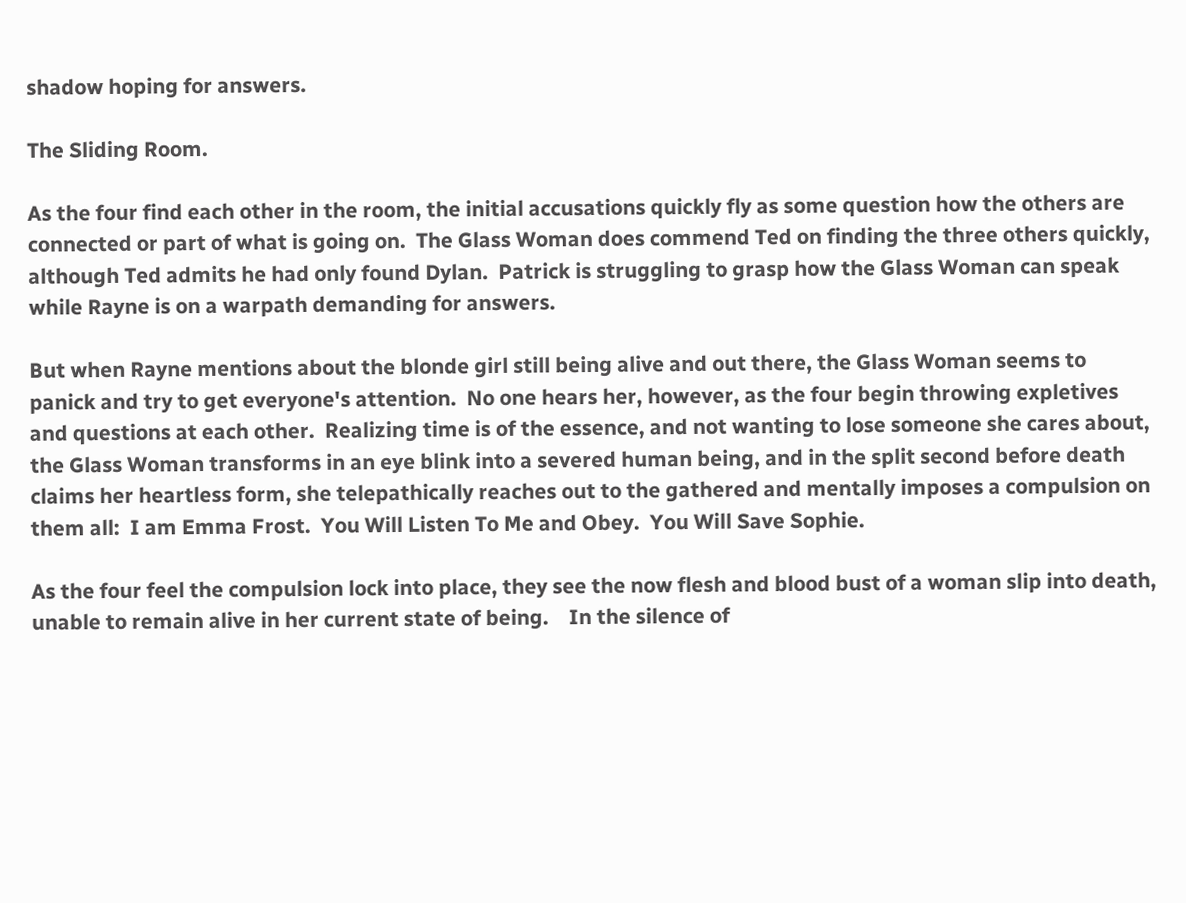shadow hoping for answers.

The Sliding Room.

As the four find each other in the room, the initial accusations quickly fly as some question how the others are connected or part of what is going on.  The Glass Woman does commend Ted on finding the three others quickly, although Ted admits he had only found Dylan.  Patrick is struggling to grasp how the Glass Woman can speak while Rayne is on a warpath demanding for answers.

But when Rayne mentions about the blonde girl still being alive and out there, the Glass Woman seems to panick and try to get everyone's attention.  No one hears her, however, as the four begin throwing expletives and questions at each other.  Realizing time is of the essence, and not wanting to lose someone she cares about, the Glass Woman transforms in an eye blink into a severed human being, and in the split second before death claims her heartless form, she telepathically reaches out to the gathered and mentally imposes a compulsion on them all:  I am Emma Frost.  You Will Listen To Me and Obey.  You Will Save Sophie.

As the four feel the compulsion lock into place, they see the now flesh and blood bust of a woman slip into death, unable to remain alive in her current state of being.    In the silence of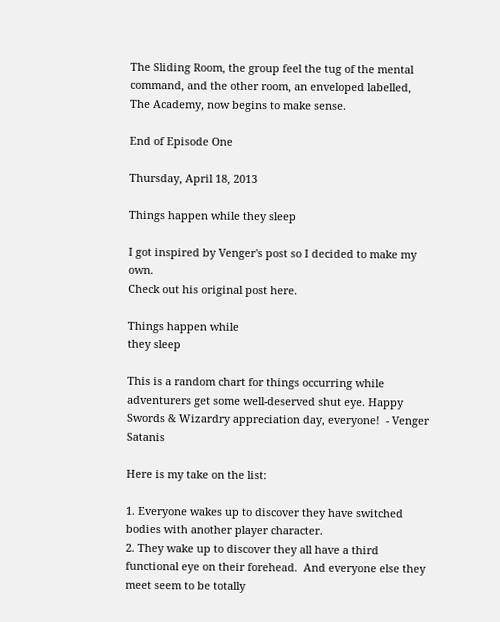The Sliding Room, the group feel the tug of the mental command, and the other room, an enveloped labelled, The Academy, now begins to make sense.

End of Episode One

Thursday, April 18, 2013

Things happen while they sleep

I got inspired by Venger's post so I decided to make my own.
Check out his original post here.

Things happen while
they sleep

This is a random chart for things occurring while adventurers get some well-deserved shut eye. Happy Swords & Wizardry appreciation day, everyone!  - Venger Satanis

Here is my take on the list:

1. Everyone wakes up to discover they have switched bodies with another player character.
2. They wake up to discover they all have a third functional eye on their forehead.  And everyone else they meet seem to be totally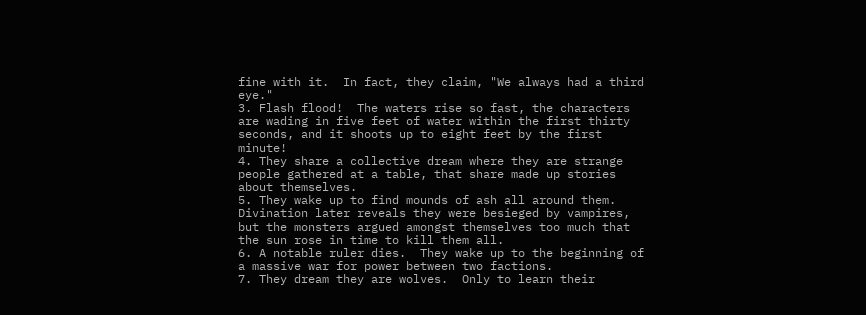fine with it.  In fact, they claim, "We always had a third eye."
3. Flash flood!  The waters rise so fast, the characters are wading in five feet of water within the first thirty seconds, and it shoots up to eight feet by the first minute!
4. They share a collective dream where they are strange people gathered at a table, that share made up stories about themselves.
5. They wake up to find mounds of ash all around them.  Divination later reveals they were besieged by vampires, but the monsters argued amongst themselves too much that the sun rose in time to kill them all.
6. A notable ruler dies.  They wake up to the beginning of a massive war for power between two factions.
7. They dream they are wolves.  Only to learn their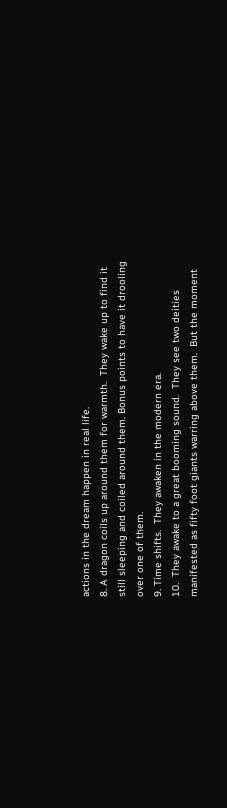actions in the dream happen in real life.
8. A dragon coils up around them for warmth.  They wake up to find it still sleeping and coiled around them. Bonus points to have it drooling over one of them.
9. Time shifts.  They awaken in the modern era.
10.  They awake to a great booming sound.  They see two deities manifested as fifty foot giants warring above them.  But the moment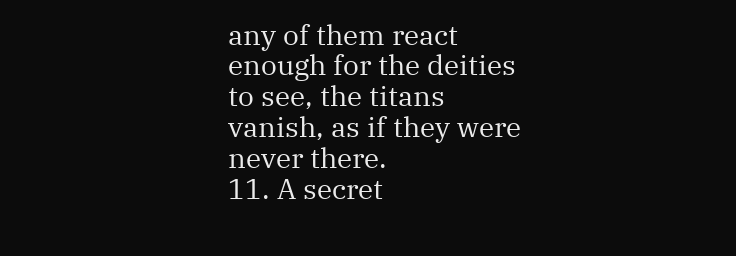any of them react enough for the deities to see, the titans vanish, as if they were never there.
11. A secret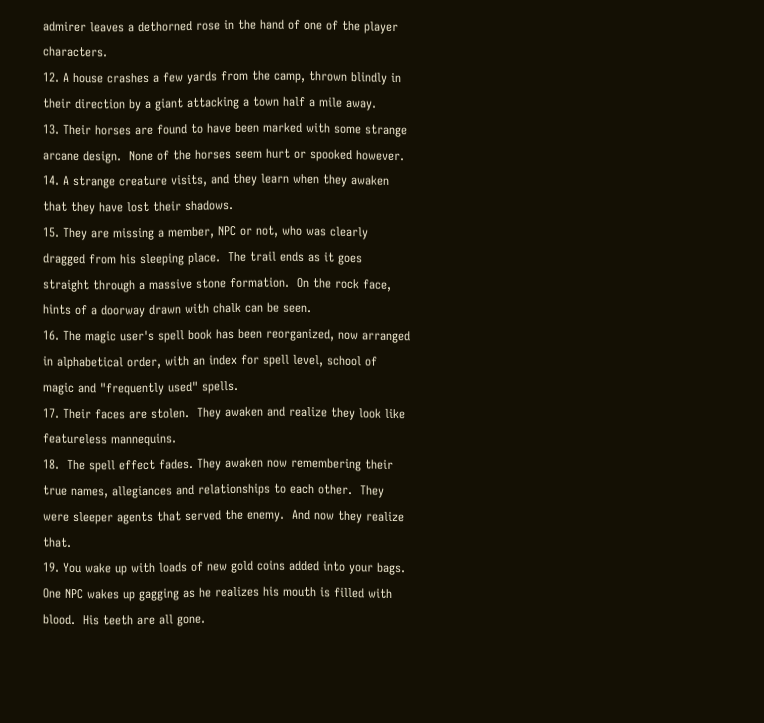admirer leaves a dethorned rose in the hand of one of the player characters.
12. A house crashes a few yards from the camp, thrown blindly in their direction by a giant attacking a town half a mile away.
13. Their horses are found to have been marked with some strange arcane design.  None of the horses seem hurt or spooked however.
14. A strange creature visits, and they learn when they awaken that they have lost their shadows.
15. They are missing a member, NPC or not, who was clearly dragged from his sleeping place.  The trail ends as it goes straight through a massive stone formation.  On the rock face, hints of a doorway drawn with chalk can be seen.
16. The magic user's spell book has been reorganized, now arranged in alphabetical order, with an index for spell level, school of magic and "frequently used" spells.
17. Their faces are stolen.  They awaken and realize they look like featureless mannequins.
18.  The spell effect fades. They awaken now remembering their true names, allegiances and relationships to each other.  They were sleeper agents that served the enemy.  And now they realize that.
19. You wake up with loads of new gold coins added into your bags.  One NPC wakes up gagging as he realizes his mouth is filled with blood.  His teeth are all gone.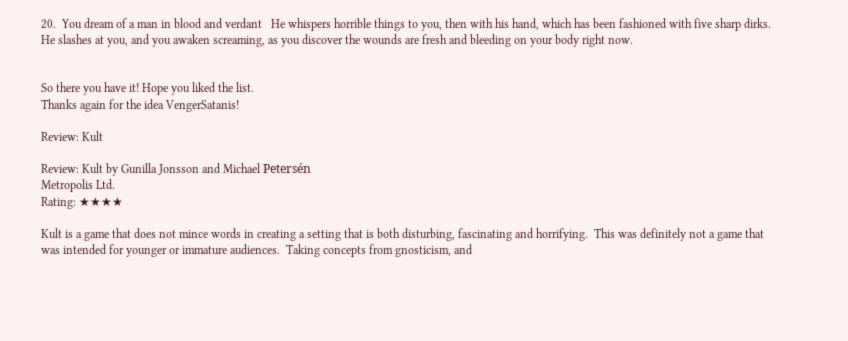20.  You dream of a man in blood and verdant   He whispers horrible things to you, then with his hand, which has been fashioned with five sharp dirks.  He slashes at you, and you awaken screaming, as you discover the wounds are fresh and bleeding on your body right now.


So there you have it! Hope you liked the list.
Thanks again for the idea VengerSatanis!

Review: Kult

Review: Kult by Gunilla Jonsson and Michael Petersén
Metropolis Ltd.
Rating: ★★★★

Kult is a game that does not mince words in creating a setting that is both disturbing, fascinating and horrifying.  This was definitely not a game that was intended for younger or immature audiences.  Taking concepts from gnosticism, and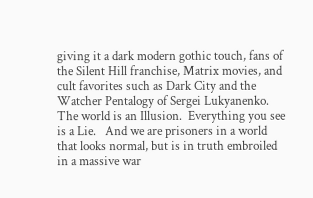giving it a dark modern gothic touch, fans of the Silent Hill franchise, Matrix movies, and cult favorites such as Dark City and the Watcher Pentalogy of Sergei Lukyanenko.  The world is an Illusion.  Everything you see is a Lie.   And we are prisoners in a world that looks normal, but is in truth embroiled in a massive war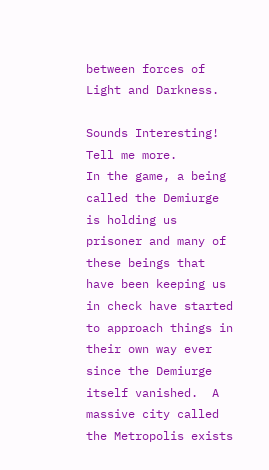between forces of Light and Darkness.

Sounds Interesting!  Tell me more.
In the game, a being called the Demiurge is holding us prisoner and many of these beings that have been keeping us in check have started to approach things in their own way ever since the Demiurge itself vanished.  A massive city called the Metropolis exists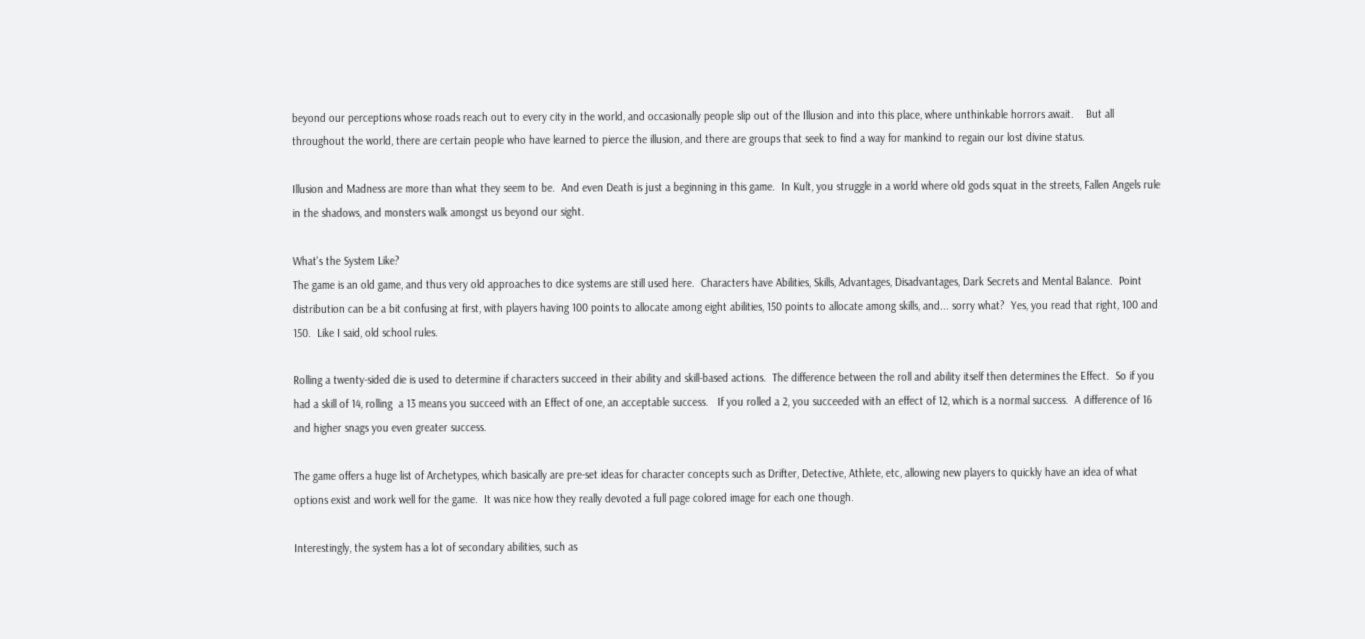beyond our perceptions whose roads reach out to every city in the world, and occasionally people slip out of the Illusion and into this place, where unthinkable horrors await.    But all throughout the world, there are certain people who have learned to pierce the illusion, and there are groups that seek to find a way for mankind to regain our lost divine status.

Illusion and Madness are more than what they seem to be.  And even Death is just a beginning in this game.  In Kult, you struggle in a world where old gods squat in the streets, Fallen Angels rule in the shadows, and monsters walk amongst us beyond our sight.

What's the System Like?
The game is an old game, and thus very old approaches to dice systems are still used here.  Characters have Abilities, Skills, Advantages, Disadvantages, Dark Secrets and Mental Balance.  Point distribution can be a bit confusing at first, with players having 100 points to allocate among eight abilities, 150 points to allocate among skills, and... sorry what?  Yes, you read that right, 100 and 150.  Like I said, old school rules.

Rolling a twenty-sided die is used to determine if characters succeed in their ability and skill-based actions.  The difference between the roll and ability itself then determines the Effect.  So if you had a skill of 14, rolling  a 13 means you succeed with an Effect of one, an acceptable success.   If you rolled a 2, you succeeded with an effect of 12, which is a normal success.  A difference of 16 and higher snags you even greater success.

The game offers a huge list of Archetypes, which basically are pre-set ideas for character concepts such as Drifter, Detective, Athlete, etc, allowing new players to quickly have an idea of what options exist and work well for the game.  It was nice how they really devoted a full page colored image for each one though.

Interestingly, the system has a lot of secondary abilities, such as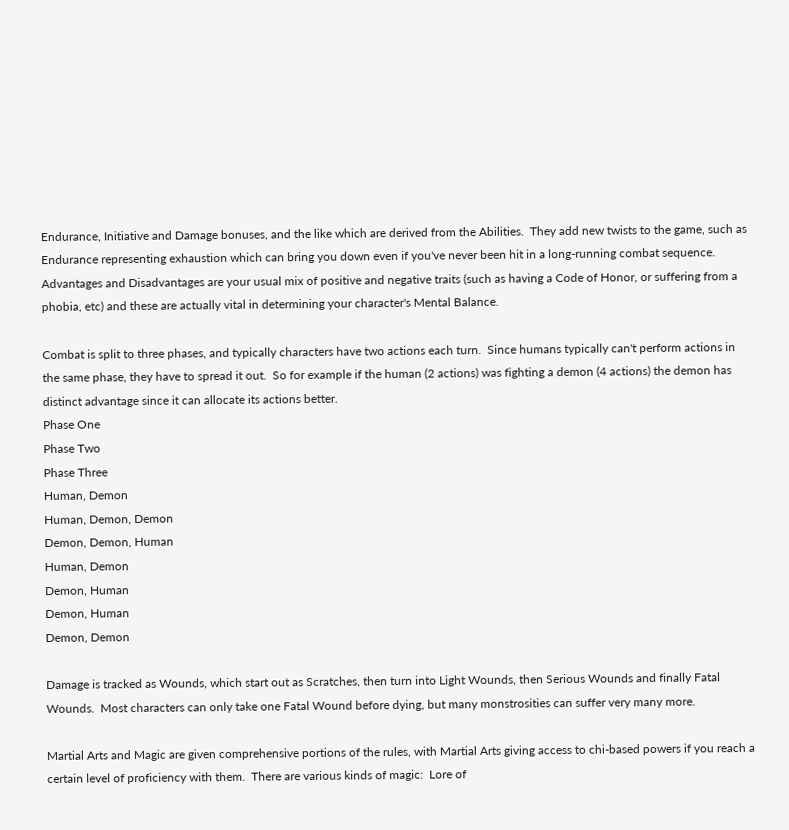Endurance, Initiative and Damage bonuses, and the like which are derived from the Abilities.  They add new twists to the game, such as Endurance representing exhaustion which can bring you down even if you've never been hit in a long-running combat sequence.  Advantages and Disadvantages are your usual mix of positive and negative traits (such as having a Code of Honor, or suffering from a phobia, etc) and these are actually vital in determining your character's Mental Balance.

Combat is split to three phases, and typically characters have two actions each turn.  Since humans typically can't perform actions in the same phase, they have to spread it out.  So for example if the human (2 actions) was fighting a demon (4 actions) the demon has distinct advantage since it can allocate its actions better.
Phase One
Phase Two
Phase Three
Human, Demon
Human, Demon, Demon
Demon, Demon, Human
Human, Demon
Demon, Human
Demon, Human
Demon, Demon

Damage is tracked as Wounds, which start out as Scratches, then turn into Light Wounds, then Serious Wounds and finally Fatal Wounds.  Most characters can only take one Fatal Wound before dying, but many monstrosities can suffer very many more.

Martial Arts and Magic are given comprehensive portions of the rules, with Martial Arts giving access to chi-based powers if you reach a certain level of proficiency with them.  There are various kinds of magic:  Lore of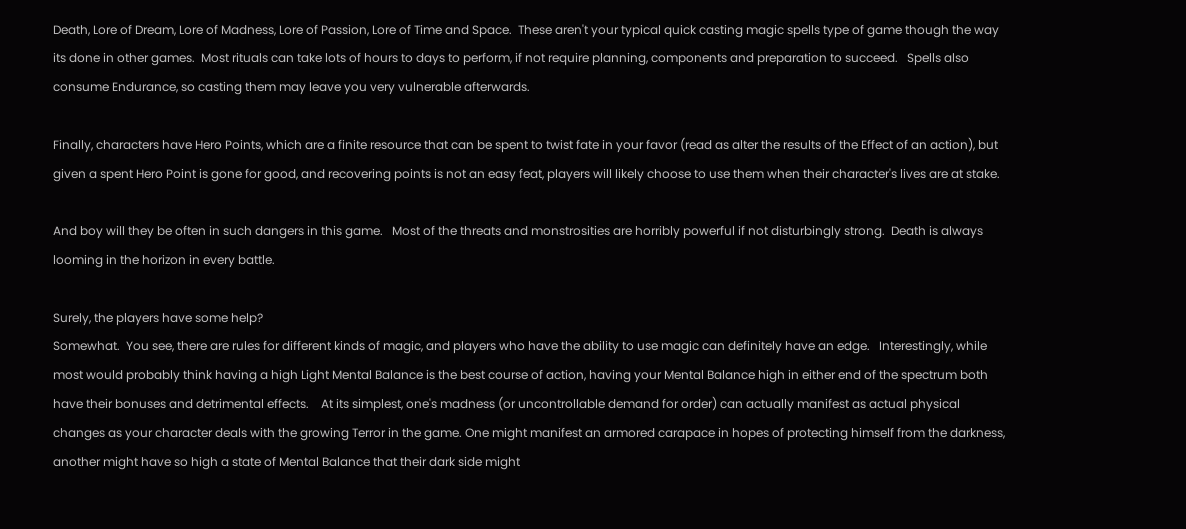Death, Lore of Dream, Lore of Madness, Lore of Passion, Lore of Time and Space.  These aren't your typical quick casting magic spells type of game though the way its done in other games.  Most rituals can take lots of hours to days to perform, if not require planning, components and preparation to succeed.   Spells also consume Endurance, so casting them may leave you very vulnerable afterwards.

Finally, characters have Hero Points, which are a finite resource that can be spent to twist fate in your favor (read as alter the results of the Effect of an action), but given a spent Hero Point is gone for good, and recovering points is not an easy feat, players will likely choose to use them when their character's lives are at stake.

And boy will they be often in such dangers in this game.   Most of the threats and monstrosities are horribly powerful if not disturbingly strong.  Death is always looming in the horizon in every battle.

Surely, the players have some help?
Somewhat.  You see, there are rules for different kinds of magic, and players who have the ability to use magic can definitely have an edge.   Interestingly, while most would probably think having a high Light Mental Balance is the best course of action, having your Mental Balance high in either end of the spectrum both have their bonuses and detrimental effects.    At its simplest, one's madness (or uncontrollable demand for order) can actually manifest as actual physical changes as your character deals with the growing Terror in the game. One might manifest an armored carapace in hopes of protecting himself from the darkness, another might have so high a state of Mental Balance that their dark side might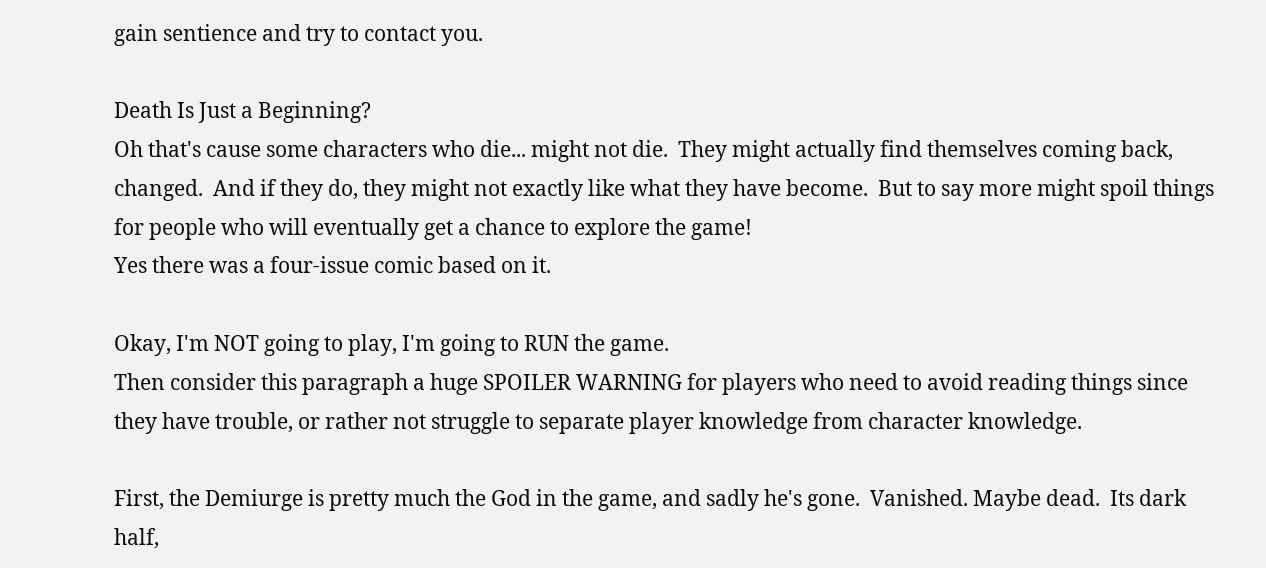gain sentience and try to contact you.

Death Is Just a Beginning?
Oh that's cause some characters who die... might not die.  They might actually find themselves coming back, changed.  And if they do, they might not exactly like what they have become.  But to say more might spoil things for people who will eventually get a chance to explore the game!
Yes there was a four-issue comic based on it.

Okay, I'm NOT going to play, I'm going to RUN the game.
Then consider this paragraph a huge SPOILER WARNING for players who need to avoid reading things since they have trouble, or rather not struggle to separate player knowledge from character knowledge.

First, the Demiurge is pretty much the God in the game, and sadly he's gone.  Vanished. Maybe dead.  Its dark half,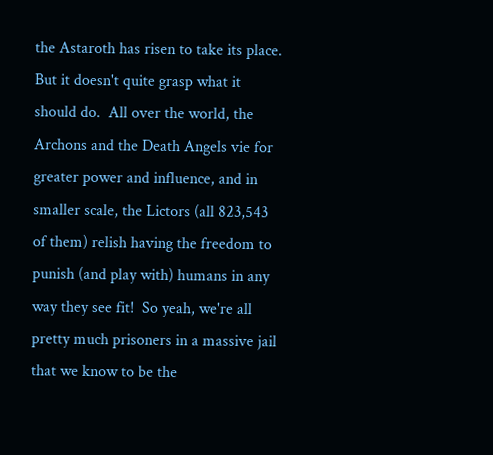the Astaroth has risen to take its place.  But it doesn't quite grasp what it should do.  All over the world, the Archons and the Death Angels vie for greater power and influence, and in smaller scale, the Lictors (all 823,543 of them) relish having the freedom to punish (and play with) humans in any way they see fit!  So yeah, we're all pretty much prisoners in a massive jail that we know to be the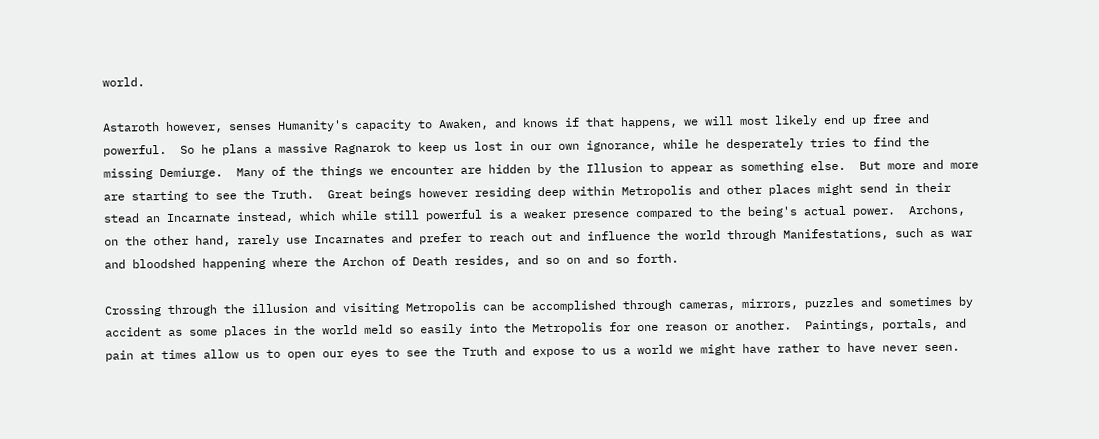world.

Astaroth however, senses Humanity's capacity to Awaken, and knows if that happens, we will most likely end up free and powerful.  So he plans a massive Ragnarok to keep us lost in our own ignorance, while he desperately tries to find the missing Demiurge.  Many of the things we encounter are hidden by the Illusion to appear as something else.  But more and more are starting to see the Truth.  Great beings however residing deep within Metropolis and other places might send in their stead an Incarnate instead, which while still powerful is a weaker presence compared to the being's actual power.  Archons, on the other hand, rarely use Incarnates and prefer to reach out and influence the world through Manifestations, such as war and bloodshed happening where the Archon of Death resides, and so on and so forth.

Crossing through the illusion and visiting Metropolis can be accomplished through cameras, mirrors, puzzles and sometimes by accident as some places in the world meld so easily into the Metropolis for one reason or another.  Paintings, portals, and pain at times allow us to open our eyes to see the Truth and expose to us a world we might have rather to have never seen.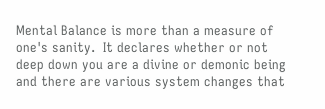Mental Balance is more than a measure of one's sanity.  It declares whether or not deep down you are a divine or demonic being and there are various system changes that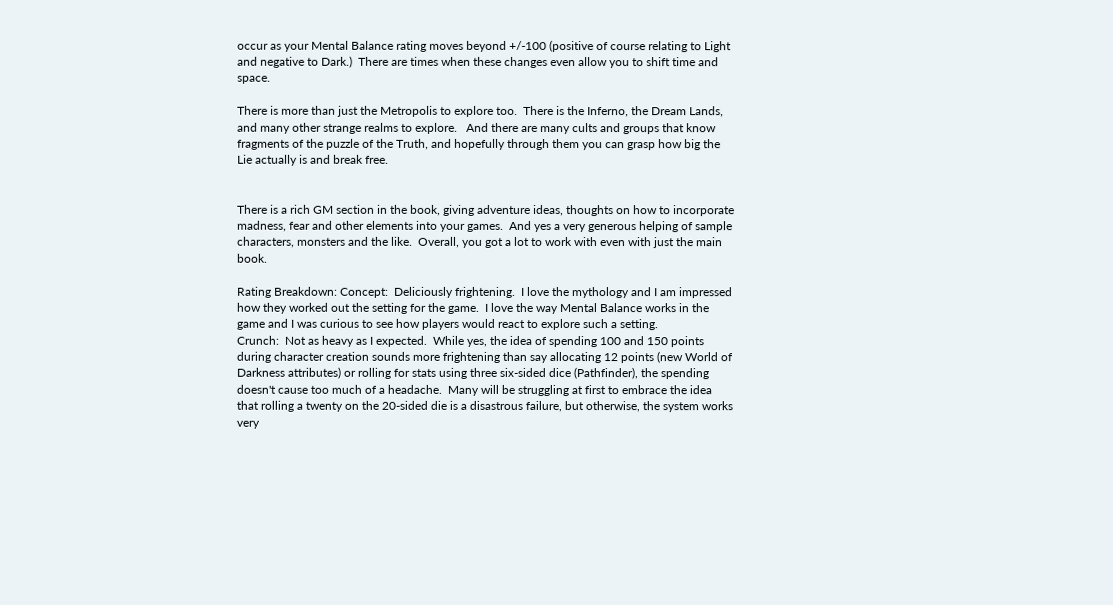occur as your Mental Balance rating moves beyond +/-100 (positive of course relating to Light and negative to Dark.)  There are times when these changes even allow you to shift time and space.

There is more than just the Metropolis to explore too.  There is the Inferno, the Dream Lands, and many other strange realms to explore.   And there are many cults and groups that know fragments of the puzzle of the Truth, and hopefully through them you can grasp how big the Lie actually is and break free.


There is a rich GM section in the book, giving adventure ideas, thoughts on how to incorporate madness, fear and other elements into your games.  And yes a very generous helping of sample characters, monsters and the like.  Overall, you got a lot to work with even with just the main book.

Rating Breakdown: Concept:  Deliciously frightening.  I love the mythology and I am impressed how they worked out the setting for the game.  I love the way Mental Balance works in the game and I was curious to see how players would react to explore such a setting.
Crunch:  Not as heavy as I expected.  While yes, the idea of spending 100 and 150 points during character creation sounds more frightening than say allocating 12 points (new World of Darkness attributes) or rolling for stats using three six-sided dice (Pathfinder), the spending doesn't cause too much of a headache.  Many will be struggling at first to embrace the idea that rolling a twenty on the 20-sided die is a disastrous failure, but otherwise, the system works very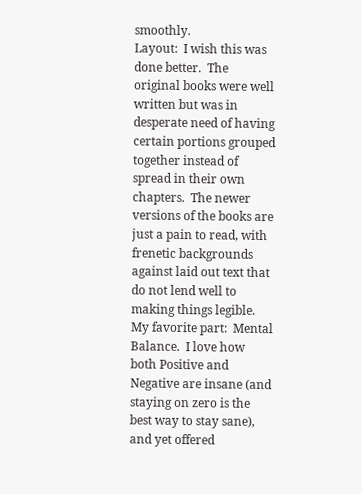smoothly.
Layout:  I wish this was done better.  The original books were well written but was in desperate need of having certain portions grouped together instead of spread in their own chapters.  The newer versions of the books are just a pain to read, with frenetic backgrounds against laid out text that do not lend well to making things legible.
My favorite part:  Mental Balance.  I love how both Positive and Negative are insane (and staying on zero is the best way to stay sane), and yet offered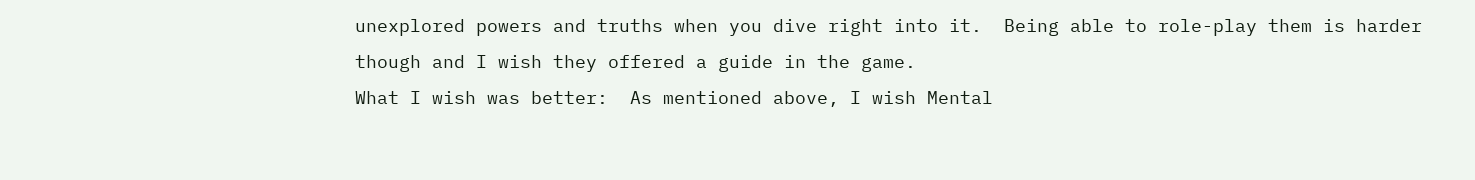unexplored powers and truths when you dive right into it.  Being able to role-play them is harder though and I wish they offered a guide in the game.
What I wish was better:  As mentioned above, I wish Mental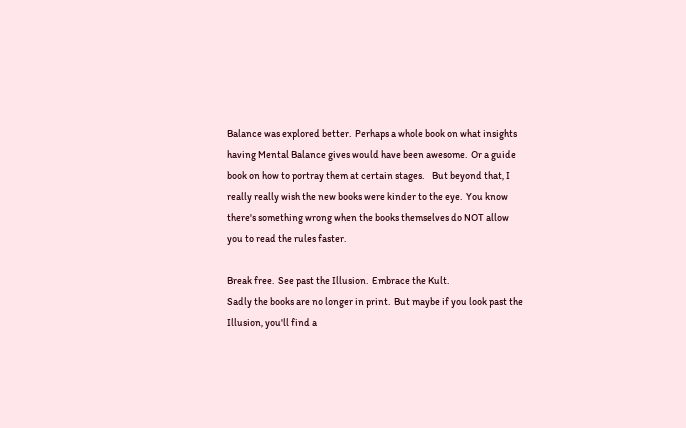Balance was explored better.  Perhaps a whole book on what insights having Mental Balance gives would have been awesome.  Or a guide book on how to portray them at certain stages.    But beyond that, I really really wish the new books were kinder to the eye.  You know there's something wrong when the books themselves do NOT allow you to read the rules faster.

Break free.  See past the Illusion.  Embrace the Kult.
Sadly the books are no longer in print.  But maybe if you look past the Illusion, you'll find a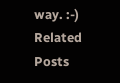way. :-)
Related Posts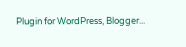Plugin for WordPress, Blogger...